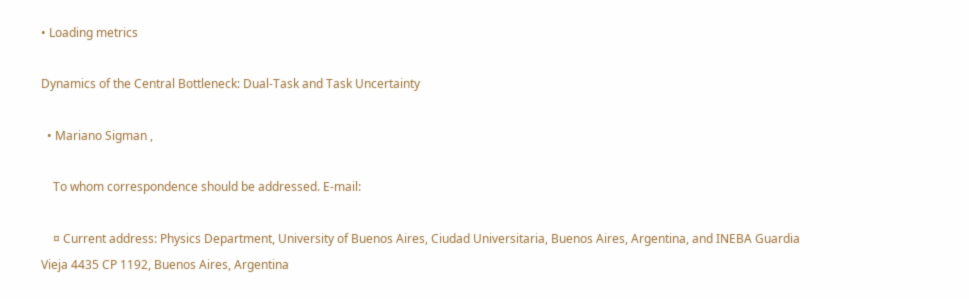• Loading metrics

Dynamics of the Central Bottleneck: Dual-Task and Task Uncertainty

  • Mariano Sigman ,

    To whom correspondence should be addressed. E-mail:

    ¤ Current address: Physics Department, University of Buenos Aires, Ciudad Universitaria, Buenos Aires, Argentina, and INEBA Guardia Vieja 4435 CP 1192, Buenos Aires, Argentina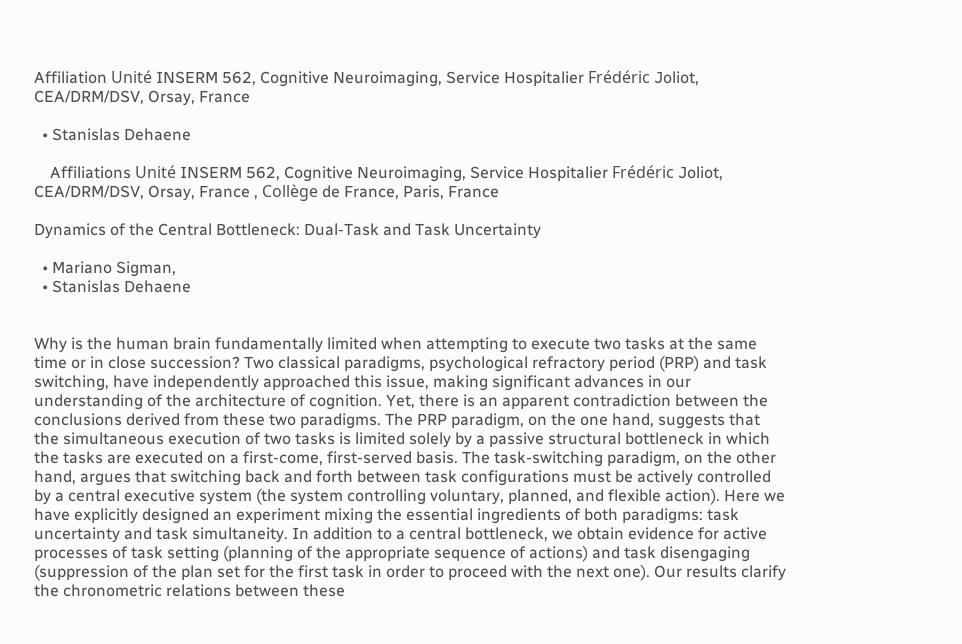Affiliation Unité INSERM 562, Cognitive Neuroimaging, Service Hospitalier Frédéric Joliot, CEA/DRM/DSV, Orsay, France

  • Stanislas Dehaene

    Affiliations Unité INSERM 562, Cognitive Neuroimaging, Service Hospitalier Frédéric Joliot, CEA/DRM/DSV, Orsay, France , Collège de France, Paris, France

Dynamics of the Central Bottleneck: Dual-Task and Task Uncertainty

  • Mariano Sigman,
  • Stanislas Dehaene


Why is the human brain fundamentally limited when attempting to execute two tasks at the same time or in close succession? Two classical paradigms, psychological refractory period (PRP) and task switching, have independently approached this issue, making significant advances in our understanding of the architecture of cognition. Yet, there is an apparent contradiction between the conclusions derived from these two paradigms. The PRP paradigm, on the one hand, suggests that the simultaneous execution of two tasks is limited solely by a passive structural bottleneck in which the tasks are executed on a first-come, first-served basis. The task-switching paradigm, on the other hand, argues that switching back and forth between task configurations must be actively controlled by a central executive system (the system controlling voluntary, planned, and flexible action). Here we have explicitly designed an experiment mixing the essential ingredients of both paradigms: task uncertainty and task simultaneity. In addition to a central bottleneck, we obtain evidence for active processes of task setting (planning of the appropriate sequence of actions) and task disengaging (suppression of the plan set for the first task in order to proceed with the next one). Our results clarify the chronometric relations between these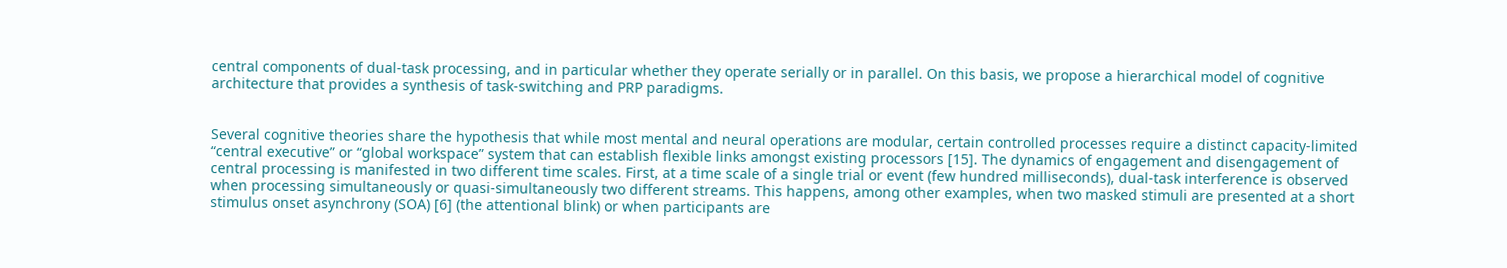central components of dual-task processing, and in particular whether they operate serially or in parallel. On this basis, we propose a hierarchical model of cognitive architecture that provides a synthesis of task-switching and PRP paradigms.


Several cognitive theories share the hypothesis that while most mental and neural operations are modular, certain controlled processes require a distinct capacity-limited “central executive” or “global workspace” system that can establish flexible links amongst existing processors [15]. The dynamics of engagement and disengagement of central processing is manifested in two different time scales. First, at a time scale of a single trial or event (few hundred milliseconds), dual-task interference is observed when processing simultaneously or quasi-simultaneously two different streams. This happens, among other examples, when two masked stimuli are presented at a short stimulus onset asynchrony (SOA) [6] (the attentional blink) or when participants are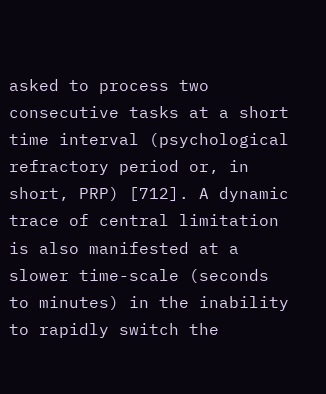asked to process two consecutive tasks at a short time interval (psychological refractory period or, in short, PRP) [712]. A dynamic trace of central limitation is also manifested at a slower time-scale (seconds to minutes) in the inability to rapidly switch the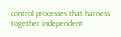control processes that harness together independent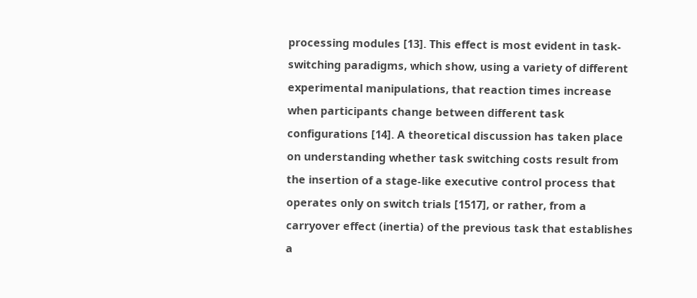processing modules [13]. This effect is most evident in task-switching paradigms, which show, using a variety of different experimental manipulations, that reaction times increase when participants change between different task configurations [14]. A theoretical discussion has taken place on understanding whether task switching costs result from the insertion of a stage-like executive control process that operates only on switch trials [1517], or rather, from a carryover effect (inertia) of the previous task that establishes a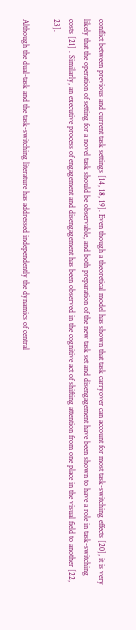conflict between previous and current task settings [14, 18, 19]. Even though a theoretical model has shown that task carryover can account for most task-switching effects [20], it is very likely that the operation of setting for a novel task should be observable, and both preparation of the new task set and disengagement have been shown to have a role in task-switching costs [21] . Similarly, an executive process of engagement and disengagement has been observed in the cognitive act of shifting attention from one place in the visual field to another [22, 23].

Although the dual-task and the task-switching literature has addressed independently the dynamics of central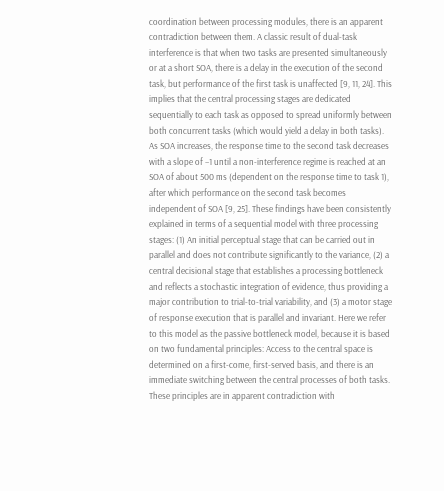coordination between processing modules, there is an apparent contradiction between them. A classic result of dual-task interference is that when two tasks are presented simultaneously or at a short SOA, there is a delay in the execution of the second task, but performance of the first task is unaffected [9, 11, 24]. This implies that the central processing stages are dedicated sequentially to each task as opposed to spread uniformly between both concurrent tasks (which would yield a delay in both tasks). As SOA increases, the response time to the second task decreases with a slope of −1 until a non-interference regime is reached at an SOA of about 500 ms (dependent on the response time to task 1), after which performance on the second task becomes independent of SOA [9, 25]. These findings have been consistently explained in terms of a sequential model with three processing stages: (1) An initial perceptual stage that can be carried out in parallel and does not contribute significantly to the variance, (2) a central decisional stage that establishes a processing bottleneck and reflects a stochastic integration of evidence, thus providing a major contribution to trial-to-trial variability, and (3) a motor stage of response execution that is parallel and invariant. Here we refer to this model as the passive bottleneck model, because it is based on two fundamental principles: Access to the central space is determined on a first-come, first-served basis, and there is an immediate switching between the central processes of both tasks. These principles are in apparent contradiction with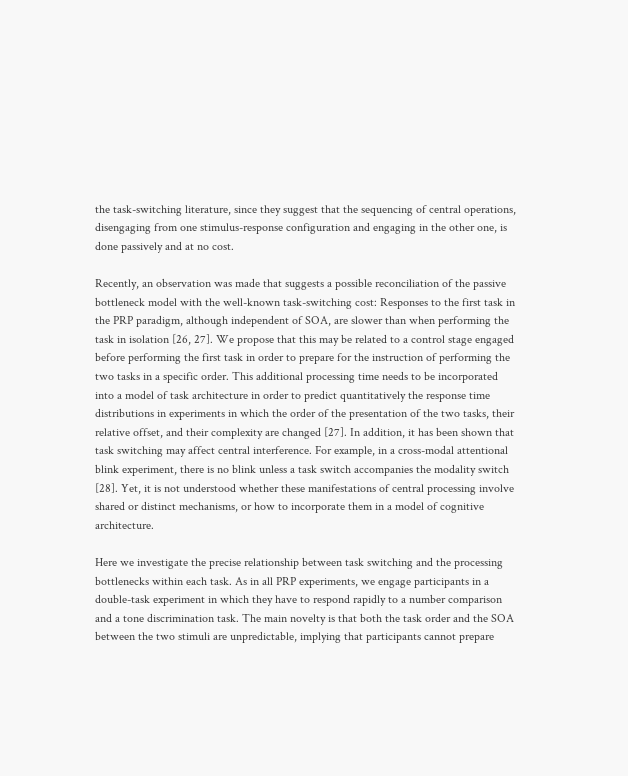the task-switching literature, since they suggest that the sequencing of central operations, disengaging from one stimulus-response configuration and engaging in the other one, is done passively and at no cost.

Recently, an observation was made that suggests a possible reconciliation of the passive bottleneck model with the well-known task-switching cost: Responses to the first task in the PRP paradigm, although independent of SOA, are slower than when performing the task in isolation [26, 27]. We propose that this may be related to a control stage engaged before performing the first task in order to prepare for the instruction of performing the two tasks in a specific order. This additional processing time needs to be incorporated into a model of task architecture in order to predict quantitatively the response time distributions in experiments in which the order of the presentation of the two tasks, their relative offset, and their complexity are changed [27]. In addition, it has been shown that task switching may affect central interference. For example, in a cross-modal attentional blink experiment, there is no blink unless a task switch accompanies the modality switch [28]. Yet, it is not understood whether these manifestations of central processing involve shared or distinct mechanisms, or how to incorporate them in a model of cognitive architecture.

Here we investigate the precise relationship between task switching and the processing bottlenecks within each task. As in all PRP experiments, we engage participants in a double-task experiment in which they have to respond rapidly to a number comparison and a tone discrimination task. The main novelty is that both the task order and the SOA between the two stimuli are unpredictable, implying that participants cannot prepare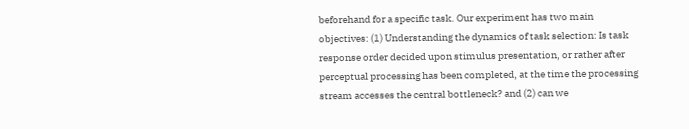beforehand for a specific task. Our experiment has two main objectives: (1) Understanding the dynamics of task selection: Is task response order decided upon stimulus presentation, or rather after perceptual processing has been completed, at the time the processing stream accesses the central bottleneck? and (2) can we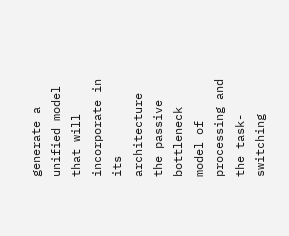generate a unified model that will incorporate in its architecture the passive bottleneck model of processing and the task-switching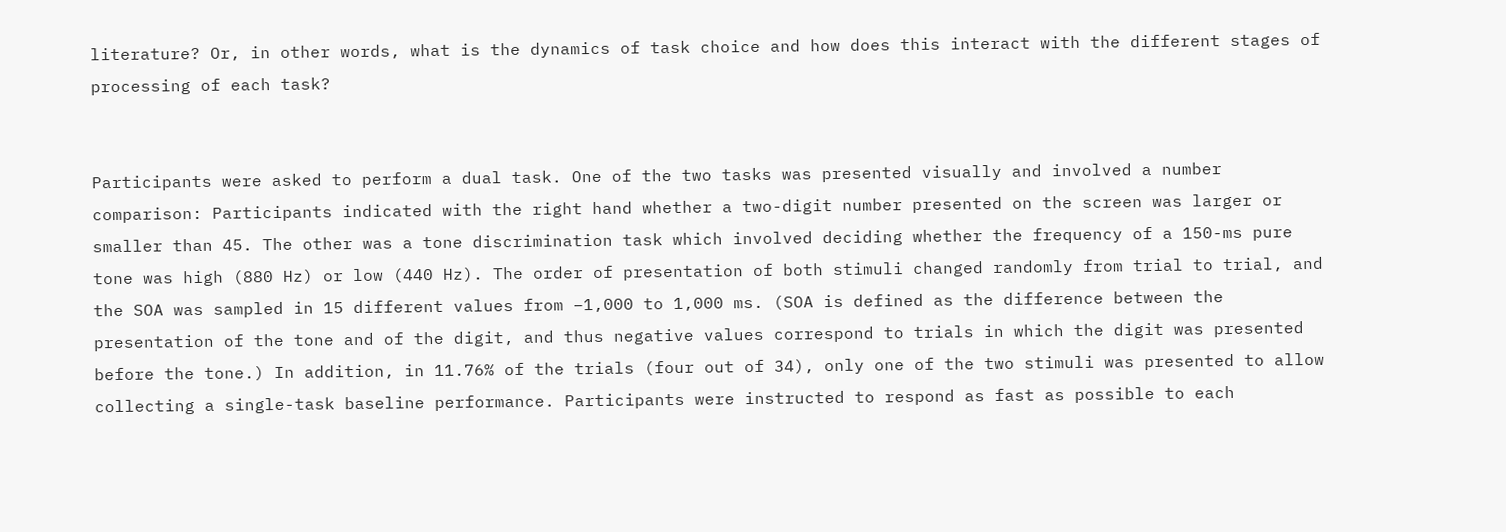literature? Or, in other words, what is the dynamics of task choice and how does this interact with the different stages of processing of each task?


Participants were asked to perform a dual task. One of the two tasks was presented visually and involved a number comparison: Participants indicated with the right hand whether a two-digit number presented on the screen was larger or smaller than 45. The other was a tone discrimination task which involved deciding whether the frequency of a 150-ms pure tone was high (880 Hz) or low (440 Hz). The order of presentation of both stimuli changed randomly from trial to trial, and the SOA was sampled in 15 different values from −1,000 to 1,000 ms. (SOA is defined as the difference between the presentation of the tone and of the digit, and thus negative values correspond to trials in which the digit was presented before the tone.) In addition, in 11.76% of the trials (four out of 34), only one of the two stimuli was presented to allow collecting a single-task baseline performance. Participants were instructed to respond as fast as possible to each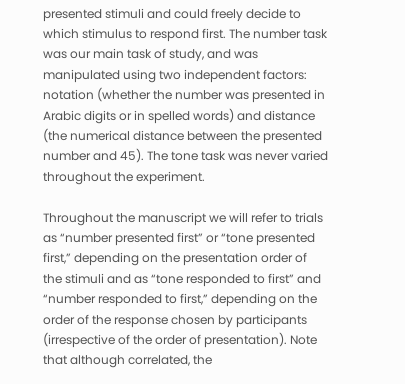presented stimuli and could freely decide to which stimulus to respond first. The number task was our main task of study, and was manipulated using two independent factors: notation (whether the number was presented in Arabic digits or in spelled words) and distance (the numerical distance between the presented number and 45). The tone task was never varied throughout the experiment.

Throughout the manuscript we will refer to trials as “number presented first” or “tone presented first,” depending on the presentation order of the stimuli and as “tone responded to first” and “number responded to first,” depending on the order of the response chosen by participants (irrespective of the order of presentation). Note that although correlated, the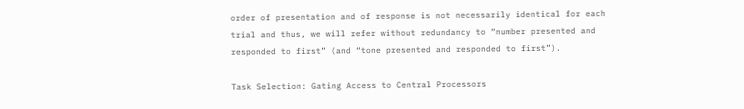order of presentation and of response is not necessarily identical for each trial and thus, we will refer without redundancy to “number presented and responded to first” (and “tone presented and responded to first”).

Task Selection: Gating Access to Central Processors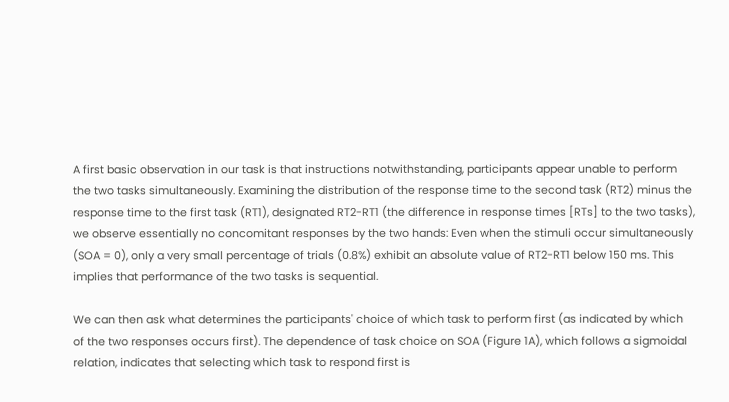A first basic observation in our task is that instructions notwithstanding, participants appear unable to perform the two tasks simultaneously. Examining the distribution of the response time to the second task (RT2) minus the response time to the first task (RT1), designated RT2-RT1 (the difference in response times [RTs] to the two tasks), we observe essentially no concomitant responses by the two hands: Even when the stimuli occur simultaneously (SOA = 0), only a very small percentage of trials (0.8%) exhibit an absolute value of RT2-RT1 below 150 ms. This implies that performance of the two tasks is sequential.

We can then ask what determines the participants' choice of which task to perform first (as indicated by which of the two responses occurs first). The dependence of task choice on SOA (Figure 1A), which follows a sigmoidal relation, indicates that selecting which task to respond first is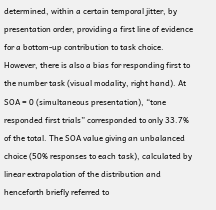determined, within a certain temporal jitter, by presentation order, providing a first line of evidence for a bottom-up contribution to task choice. However, there is also a bias for responding first to the number task (visual modality, right hand). At SOA = 0 (simultaneous presentation), “tone responded first trials” corresponded to only 33.7% of the total. The SOA value giving an unbalanced choice (50% responses to each task), calculated by linear extrapolation of the distribution and henceforth briefly referred to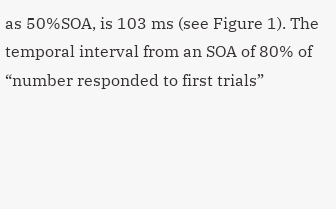as 50%SOA, is 103 ms (see Figure 1). The temporal interval from an SOA of 80% of “number responded to first trials”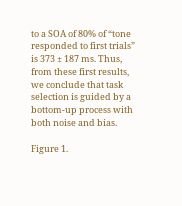to a SOA of 80% of “tone responded to first trials” is 373 ± 187 ms. Thus, from these first results, we conclude that task selection is guided by a bottom-up process with both noise and bias.

Figure 1.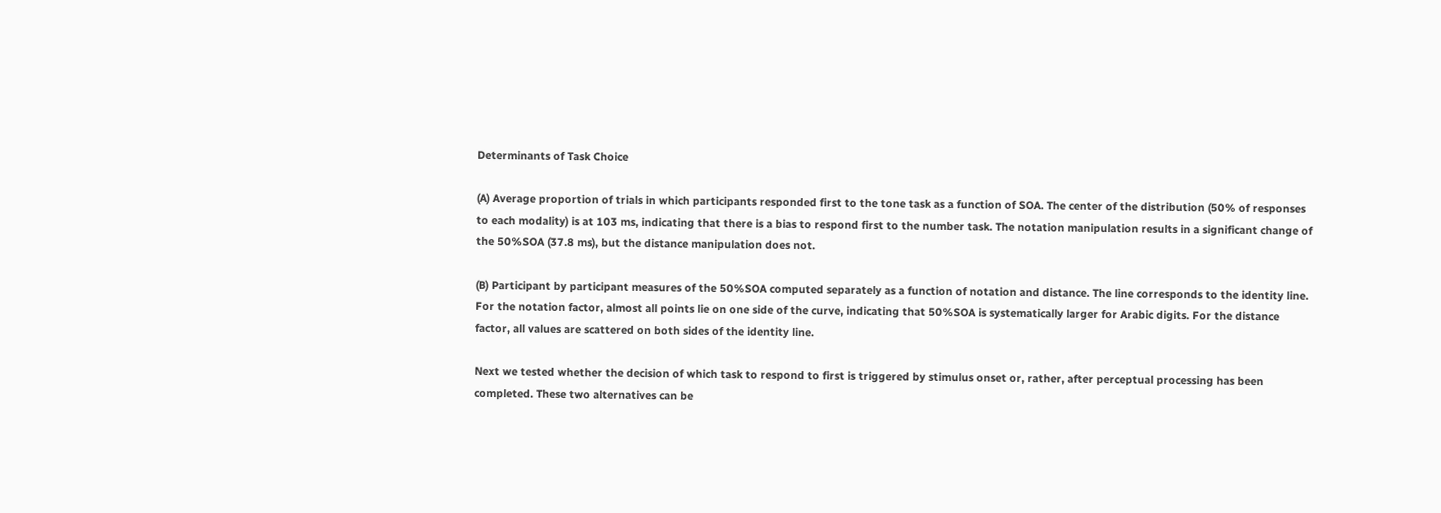Determinants of Task Choice

(A) Average proportion of trials in which participants responded first to the tone task as a function of SOA. The center of the distribution (50% of responses to each modality) is at 103 ms, indicating that there is a bias to respond first to the number task. The notation manipulation results in a significant change of the 50%SOA (37.8 ms), but the distance manipulation does not.

(B) Participant by participant measures of the 50%SOA computed separately as a function of notation and distance. The line corresponds to the identity line. For the notation factor, almost all points lie on one side of the curve, indicating that 50%SOA is systematically larger for Arabic digits. For the distance factor, all values are scattered on both sides of the identity line.

Next we tested whether the decision of which task to respond to first is triggered by stimulus onset or, rather, after perceptual processing has been completed. These two alternatives can be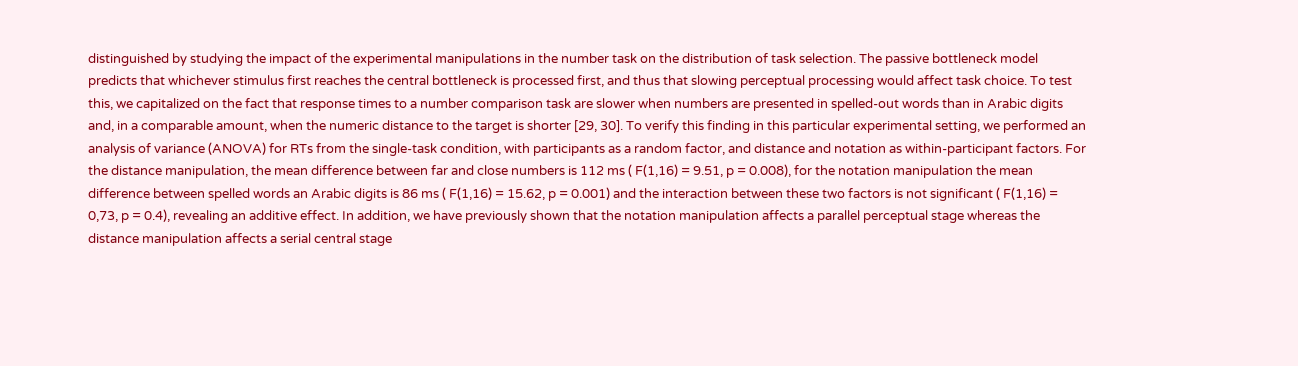distinguished by studying the impact of the experimental manipulations in the number task on the distribution of task selection. The passive bottleneck model predicts that whichever stimulus first reaches the central bottleneck is processed first, and thus that slowing perceptual processing would affect task choice. To test this, we capitalized on the fact that response times to a number comparison task are slower when numbers are presented in spelled-out words than in Arabic digits and, in a comparable amount, when the numeric distance to the target is shorter [29, 30]. To verify this finding in this particular experimental setting, we performed an analysis of variance (ANOVA) for RTs from the single-task condition, with participants as a random factor, and distance and notation as within-participant factors. For the distance manipulation, the mean difference between far and close numbers is 112 ms ( F(1,16) = 9.51, p = 0.008), for the notation manipulation the mean difference between spelled words an Arabic digits is 86 ms ( F(1,16) = 15.62, p = 0.001) and the interaction between these two factors is not significant ( F(1,16) = 0,73, p = 0.4), revealing an additive effect. In addition, we have previously shown that the notation manipulation affects a parallel perceptual stage whereas the distance manipulation affects a serial central stage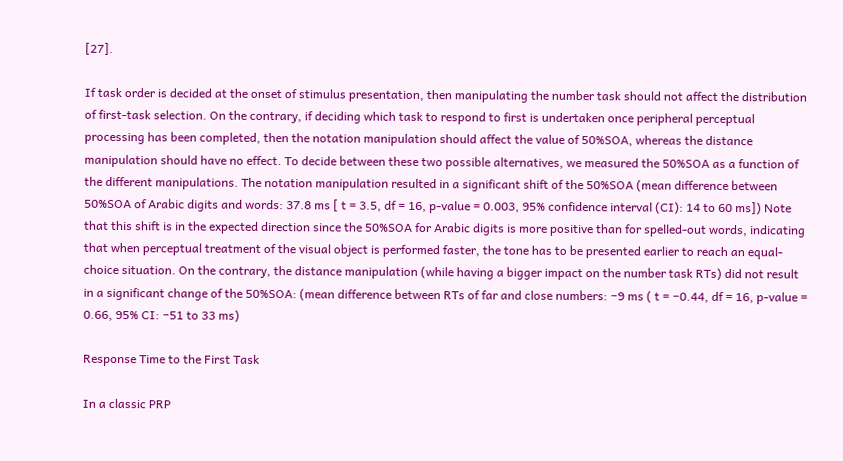[27].

If task order is decided at the onset of stimulus presentation, then manipulating the number task should not affect the distribution of first-task selection. On the contrary, if deciding which task to respond to first is undertaken once peripheral perceptual processing has been completed, then the notation manipulation should affect the value of 50%SOA, whereas the distance manipulation should have no effect. To decide between these two possible alternatives, we measured the 50%SOA as a function of the different manipulations. The notation manipulation resulted in a significant shift of the 50%SOA (mean difference between 50%SOA of Arabic digits and words: 37.8 ms [ t = 3.5, df = 16, p-value = 0.003, 95% confidence interval (CI): 14 to 60 ms]) Note that this shift is in the expected direction since the 50%SOA for Arabic digits is more positive than for spelled-out words, indicating that when perceptual treatment of the visual object is performed faster, the tone has to be presented earlier to reach an equal-choice situation. On the contrary, the distance manipulation (while having a bigger impact on the number task RTs) did not result in a significant change of the 50%SOA: (mean difference between RTs of far and close numbers: −9 ms ( t = −0.44, df = 16, p-value = 0.66, 95% CI: −51 to 33 ms)

Response Time to the First Task

In a classic PRP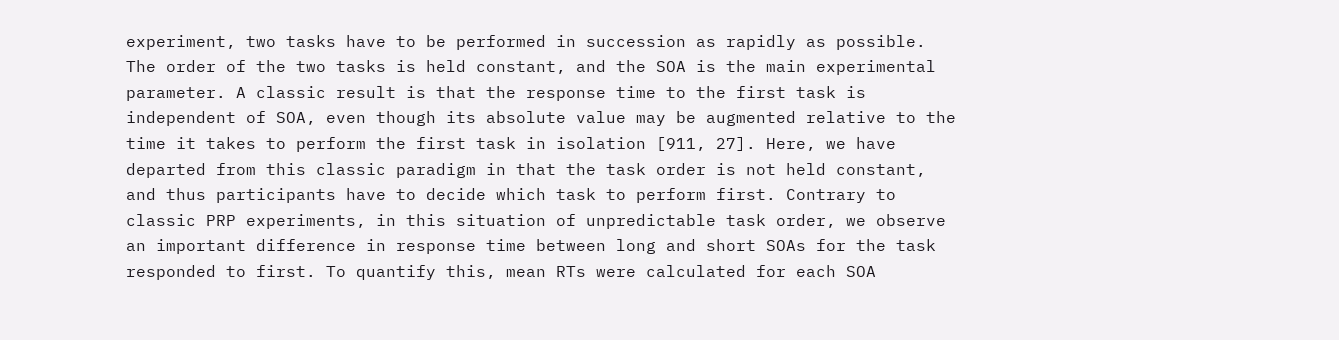experiment, two tasks have to be performed in succession as rapidly as possible. The order of the two tasks is held constant, and the SOA is the main experimental parameter. A classic result is that the response time to the first task is independent of SOA, even though its absolute value may be augmented relative to the time it takes to perform the first task in isolation [911, 27]. Here, we have departed from this classic paradigm in that the task order is not held constant, and thus participants have to decide which task to perform first. Contrary to classic PRP experiments, in this situation of unpredictable task order, we observe an important difference in response time between long and short SOAs for the task responded to first. To quantify this, mean RTs were calculated for each SOA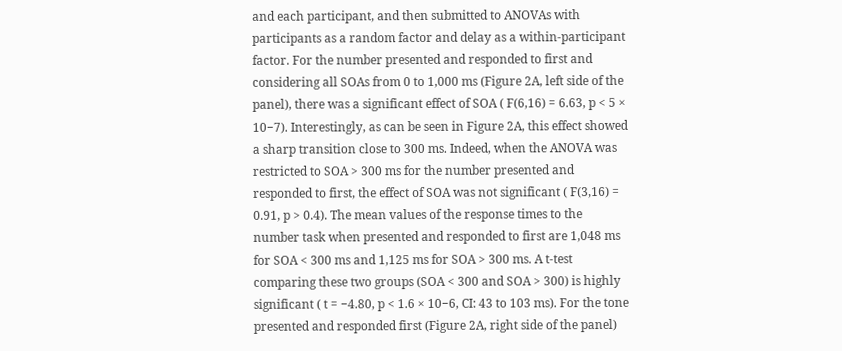and each participant, and then submitted to ANOVAs with participants as a random factor and delay as a within-participant factor. For the number presented and responded to first and considering all SOAs from 0 to 1,000 ms (Figure 2A, left side of the panel), there was a significant effect of SOA ( F(6,16) = 6.63, p < 5 × 10−7). Interestingly, as can be seen in Figure 2A, this effect showed a sharp transition close to 300 ms. Indeed, when the ANOVA was restricted to SOA > 300 ms for the number presented and responded to first, the effect of SOA was not significant ( F(3,16) = 0.91, p > 0.4). The mean values of the response times to the number task when presented and responded to first are 1,048 ms for SOA < 300 ms and 1,125 ms for SOA > 300 ms. A t-test comparing these two groups (SOA < 300 and SOA > 300) is highly significant ( t = −4.80, p < 1.6 × 10−6, CI: 43 to 103 ms). For the tone presented and responded first (Figure 2A, right side of the panel)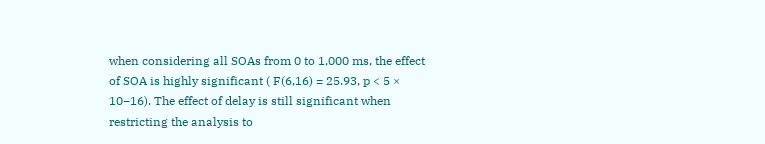when considering all SOAs from 0 to 1,000 ms, the effect of SOA is highly significant ( F(6,16) = 25.93, p < 5 × 10−16). The effect of delay is still significant when restricting the analysis to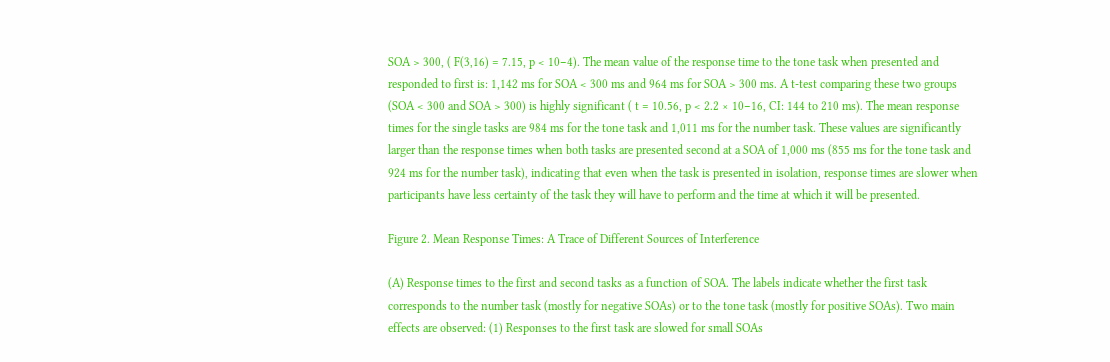SOA > 300, ( F(3,16) = 7.15, p < 10−4). The mean value of the response time to the tone task when presented and responded to first is: 1,142 ms for SOA < 300 ms and 964 ms for SOA > 300 ms. A t-test comparing these two groups (SOA < 300 and SOA > 300) is highly significant ( t = 10.56, p < 2.2 × 10−16, CI: 144 to 210 ms). The mean response times for the single tasks are 984 ms for the tone task and 1,011 ms for the number task. These values are significantly larger than the response times when both tasks are presented second at a SOA of 1,000 ms (855 ms for the tone task and 924 ms for the number task), indicating that even when the task is presented in isolation, response times are slower when participants have less certainty of the task they will have to perform and the time at which it will be presented.

Figure 2. Mean Response Times: A Trace of Different Sources of Interference

(A) Response times to the first and second tasks as a function of SOA. The labels indicate whether the first task corresponds to the number task (mostly for negative SOAs) or to the tone task (mostly for positive SOAs). Two main effects are observed: (1) Responses to the first task are slowed for small SOAs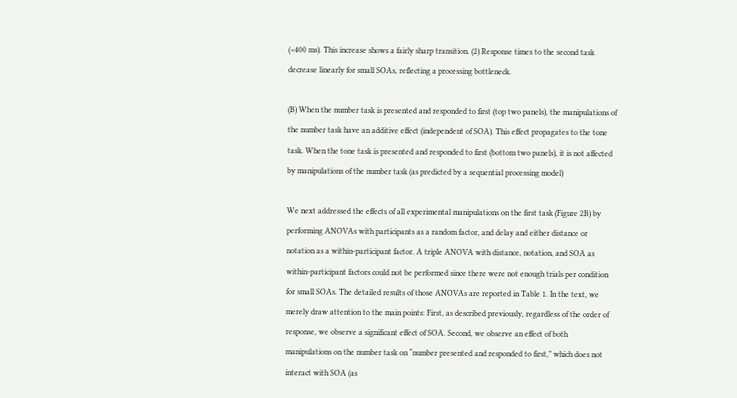(<400 ms). This increase shows a fairly sharp transition. (2) Response times to the second task decrease linearly for small SOAs, reflecting a processing bottleneck.

(B) When the number task is presented and responded to first (top two panels), the manipulations of the number task have an additive effect (independent of SOA). This effect propagates to the tone task. When the tone task is presented and responded to first (bottom two panels), it is not affected by manipulations of the number task (as predicted by a sequential processing model)

We next addressed the effects of all experimental manipulations on the first task (Figure 2B) by performing ANOVAs with participants as a random factor, and delay and either distance or notation as a within-participant factor. A triple ANOVA with distance, notation, and SOA as within-participant factors could not be performed since there were not enough trials per condition for small SOAs. The detailed results of those ANOVAs are reported in Table 1. In the text, we merely draw attention to the main points: First, as described previously, regardless of the order of response, we observe a significant effect of SOA. Second, we observe an effect of both manipulations on the number task on “number presented and responded to first,” which does not interact with SOA (as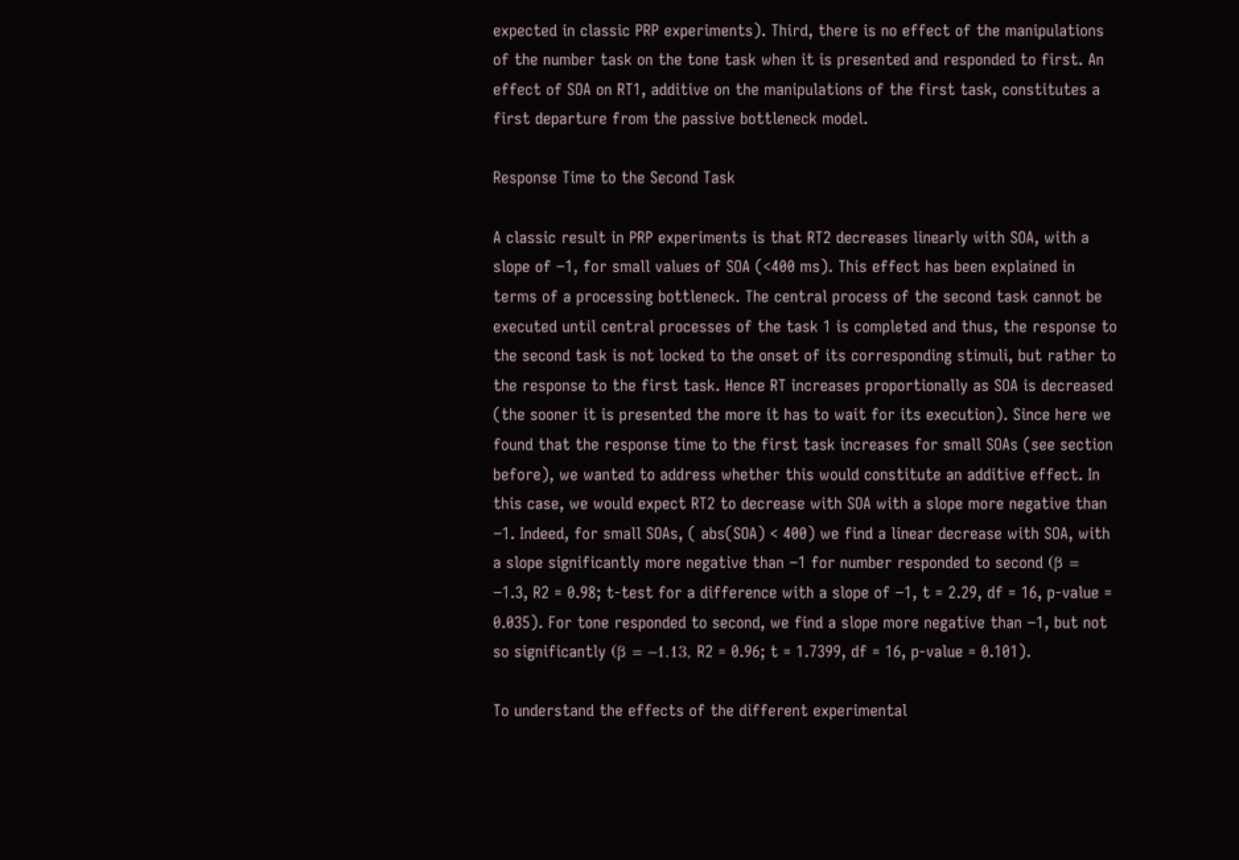expected in classic PRP experiments). Third, there is no effect of the manipulations of the number task on the tone task when it is presented and responded to first. An effect of SOA on RT1, additive on the manipulations of the first task, constitutes a first departure from the passive bottleneck model.

Response Time to the Second Task

A classic result in PRP experiments is that RT2 decreases linearly with SOA, with a slope of −1, for small values of SOA (<400 ms). This effect has been explained in terms of a processing bottleneck. The central process of the second task cannot be executed until central processes of the task 1 is completed and thus, the response to the second task is not locked to the onset of its corresponding stimuli, but rather to the response to the first task. Hence RT increases proportionally as SOA is decreased (the sooner it is presented the more it has to wait for its execution). Since here we found that the response time to the first task increases for small SOAs (see section before), we wanted to address whether this would constitute an additive effect. In this case, we would expect RT2 to decrease with SOA with a slope more negative than −1. Indeed, for small SOAs, ( abs(SOA) < 400) we find a linear decrease with SOA, with a slope significantly more negative than −1 for number responded to second (β = −1.3, R2 = 0.98; t-test for a difference with a slope of −1, t = 2.29, df = 16, p-value = 0.035). For tone responded to second, we find a slope more negative than −1, but not so significantly (β = −1.13, R2 = 0.96; t = 1.7399, df = 16, p-value = 0.101).

To understand the effects of the different experimental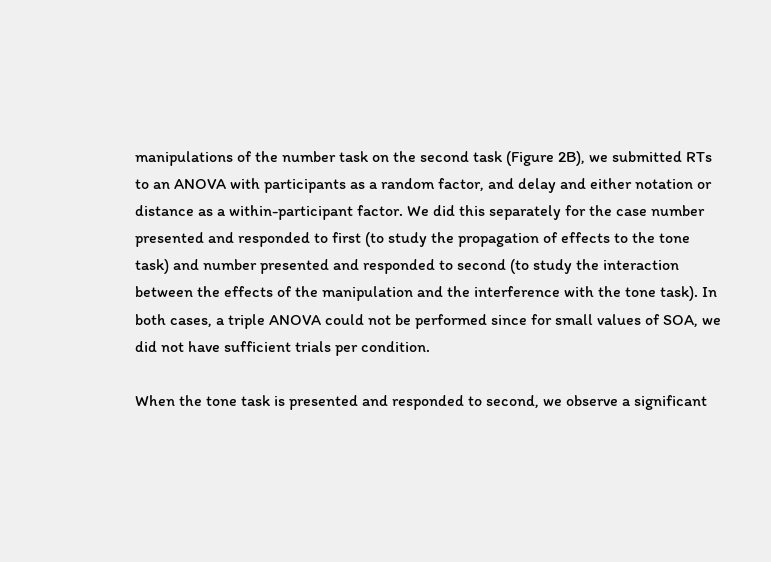manipulations of the number task on the second task (Figure 2B), we submitted RTs to an ANOVA with participants as a random factor, and delay and either notation or distance as a within-participant factor. We did this separately for the case number presented and responded to first (to study the propagation of effects to the tone task) and number presented and responded to second (to study the interaction between the effects of the manipulation and the interference with the tone task). In both cases, a triple ANOVA could not be performed since for small values of SOA, we did not have sufficient trials per condition.

When the tone task is presented and responded to second, we observe a significant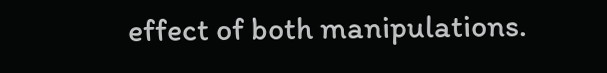effect of both manipulations.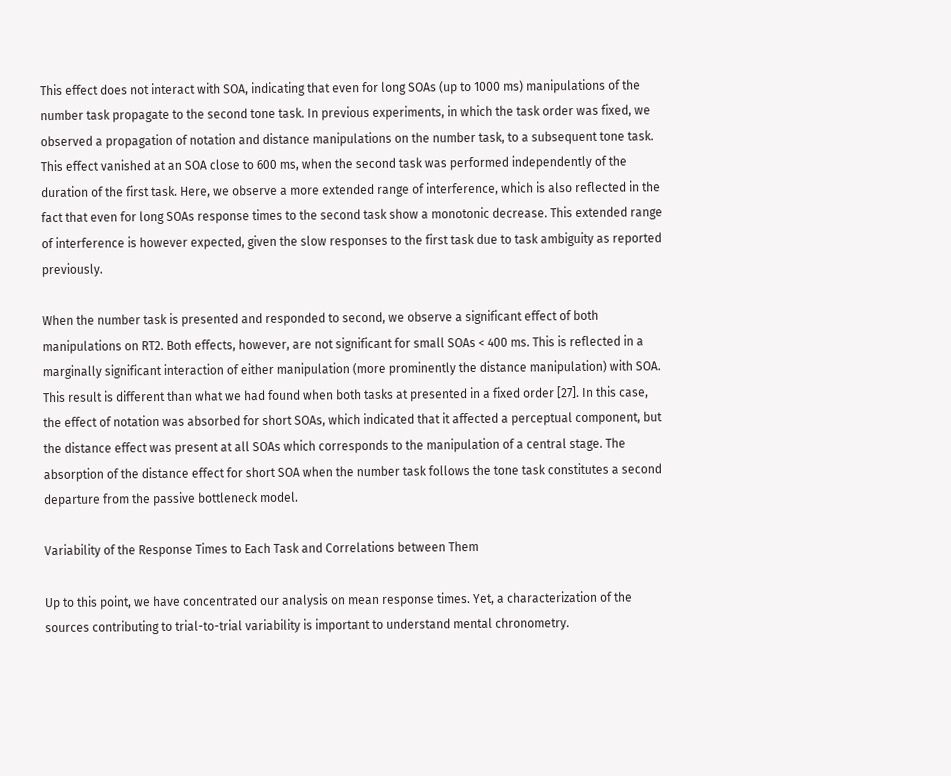This effect does not interact with SOA, indicating that even for long SOAs (up to 1000 ms) manipulations of the number task propagate to the second tone task. In previous experiments, in which the task order was fixed, we observed a propagation of notation and distance manipulations on the number task, to a subsequent tone task. This effect vanished at an SOA close to 600 ms, when the second task was performed independently of the duration of the first task. Here, we observe a more extended range of interference, which is also reflected in the fact that even for long SOAs response times to the second task show a monotonic decrease. This extended range of interference is however expected, given the slow responses to the first task due to task ambiguity as reported previously.

When the number task is presented and responded to second, we observe a significant effect of both manipulations on RT2. Both effects, however, are not significant for small SOAs < 400 ms. This is reflected in a marginally significant interaction of either manipulation (more prominently the distance manipulation) with SOA. This result is different than what we had found when both tasks at presented in a fixed order [27]. In this case, the effect of notation was absorbed for short SOAs, which indicated that it affected a perceptual component, but the distance effect was present at all SOAs which corresponds to the manipulation of a central stage. The absorption of the distance effect for short SOA when the number task follows the tone task constitutes a second departure from the passive bottleneck model.

Variability of the Response Times to Each Task and Correlations between Them

Up to this point, we have concentrated our analysis on mean response times. Yet, a characterization of the sources contributing to trial-to-trial variability is important to understand mental chronometry.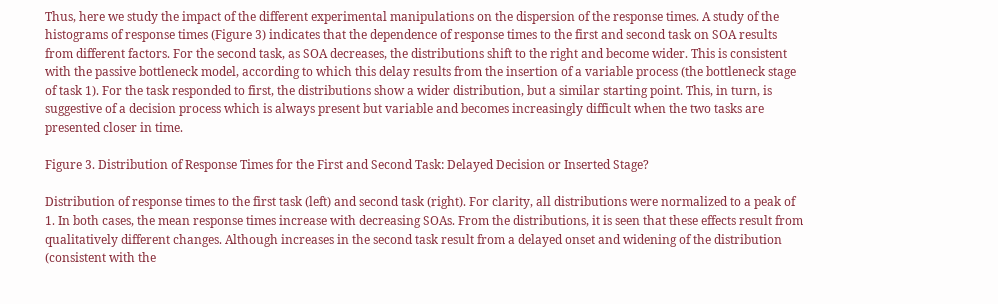Thus, here we study the impact of the different experimental manipulations on the dispersion of the response times. A study of the histograms of response times (Figure 3) indicates that the dependence of response times to the first and second task on SOA results from different factors. For the second task, as SOA decreases, the distributions shift to the right and become wider. This is consistent with the passive bottleneck model, according to which this delay results from the insertion of a variable process (the bottleneck stage of task 1). For the task responded to first, the distributions show a wider distribution, but a similar starting point. This, in turn, is suggestive of a decision process which is always present but variable and becomes increasingly difficult when the two tasks are presented closer in time.

Figure 3. Distribution of Response Times for the First and Second Task: Delayed Decision or Inserted Stage?

Distribution of response times to the first task (left) and second task (right). For clarity, all distributions were normalized to a peak of 1. In both cases, the mean response times increase with decreasing SOAs. From the distributions, it is seen that these effects result from qualitatively different changes. Although increases in the second task result from a delayed onset and widening of the distribution (consistent with the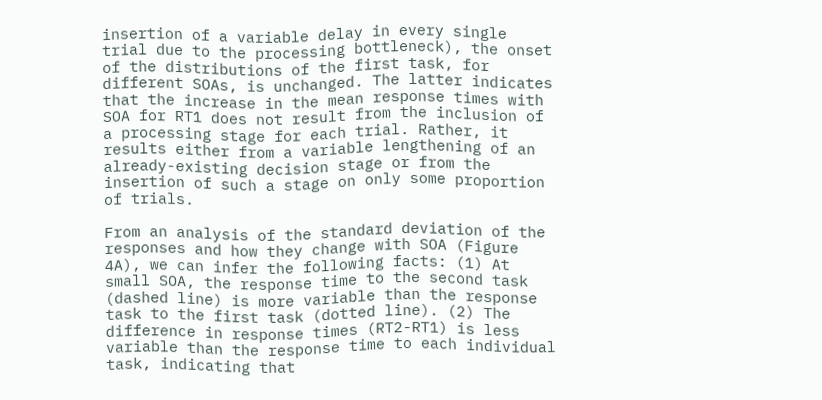insertion of a variable delay in every single trial due to the processing bottleneck), the onset of the distributions of the first task, for different SOAs, is unchanged. The latter indicates that the increase in the mean response times with SOA for RT1 does not result from the inclusion of a processing stage for each trial. Rather, it results either from a variable lengthening of an already-existing decision stage or from the insertion of such a stage on only some proportion of trials.

From an analysis of the standard deviation of the responses and how they change with SOA (Figure 4A), we can infer the following facts: (1) At small SOA, the response time to the second task (dashed line) is more variable than the response task to the first task (dotted line). (2) The difference in response times (RT2-RT1) is less variable than the response time to each individual task, indicating that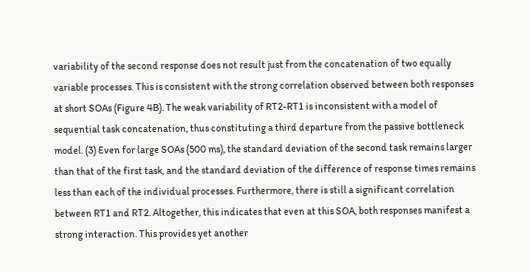variability of the second response does not result just from the concatenation of two equally variable processes. This is consistent with the strong correlation observed between both responses at short SOAs (Figure 4B). The weak variability of RT2-RT1 is inconsistent with a model of sequential task concatenation, thus constituting a third departure from the passive bottleneck model. (3) Even for large SOAs (500 ms), the standard deviation of the second task remains larger than that of the first task, and the standard deviation of the difference of response times remains less than each of the individual processes. Furthermore, there is still a significant correlation between RT1 and RT2. Altogether, this indicates that even at this SOA, both responses manifest a strong interaction. This provides yet another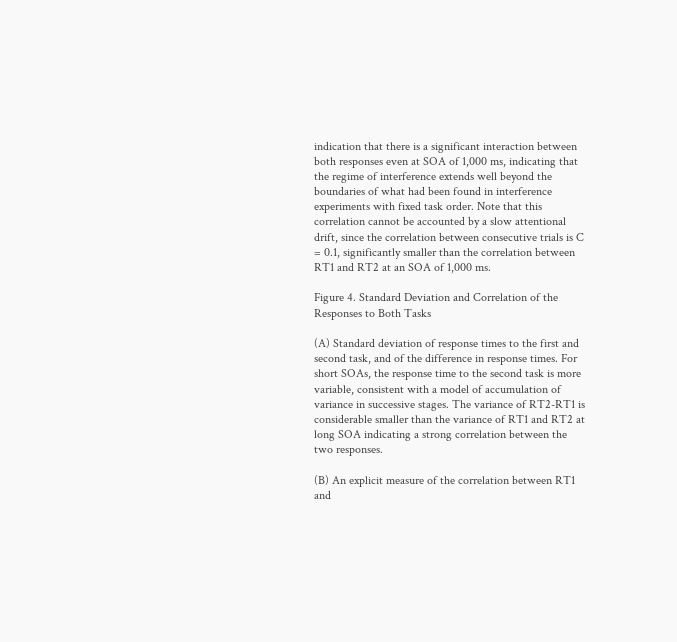indication that there is a significant interaction between both responses even at SOA of 1,000 ms, indicating that the regime of interference extends well beyond the boundaries of what had been found in interference experiments with fixed task order. Note that this correlation cannot be accounted by a slow attentional drift, since the correlation between consecutive trials is C = 0.1, significantly smaller than the correlation between RT1 and RT2 at an SOA of 1,000 ms.

Figure 4. Standard Deviation and Correlation of the Responses to Both Tasks

(A) Standard deviation of response times to the first and second task, and of the difference in response times. For short SOAs, the response time to the second task is more variable, consistent with a model of accumulation of variance in successive stages. The variance of RT2-RT1 is considerable smaller than the variance of RT1 and RT2 at long SOA indicating a strong correlation between the two responses.

(B) An explicit measure of the correlation between RT1 and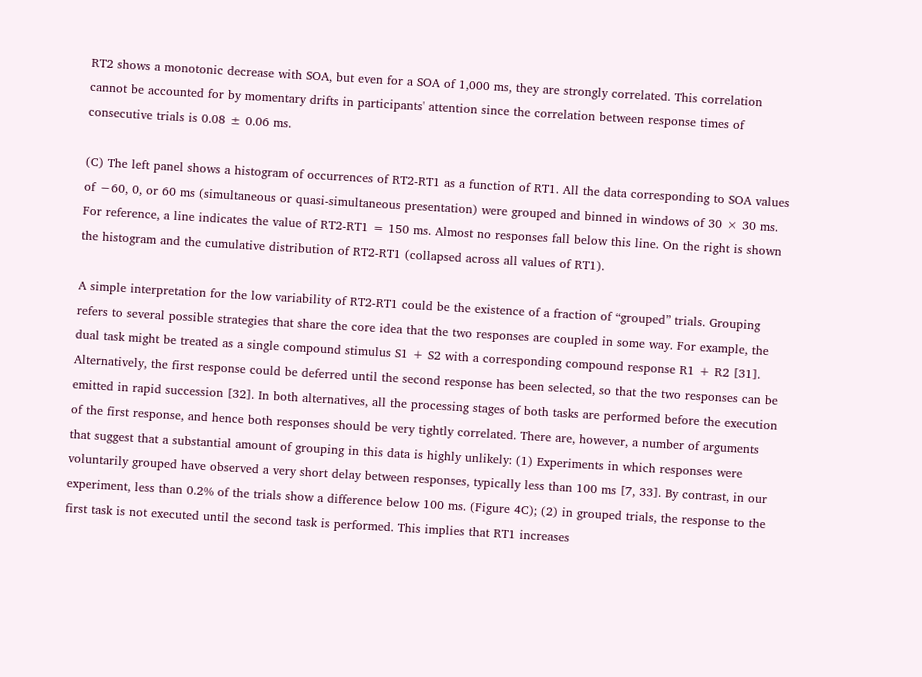RT2 shows a monotonic decrease with SOA, but even for a SOA of 1,000 ms, they are strongly correlated. This correlation cannot be accounted for by momentary drifts in participants' attention since the correlation between response times of consecutive trials is 0.08 ± 0.06 ms.

(C) The left panel shows a histogram of occurrences of RT2-RT1 as a function of RT1. All the data corresponding to SOA values of −60, 0, or 60 ms (simultaneous or quasi-simultaneous presentation) were grouped and binned in windows of 30 × 30 ms. For reference, a line indicates the value of RT2-RT1 = 150 ms. Almost no responses fall below this line. On the right is shown the histogram and the cumulative distribution of RT2-RT1 (collapsed across all values of RT1).

A simple interpretation for the low variability of RT2-RT1 could be the existence of a fraction of “grouped” trials. Grouping refers to several possible strategies that share the core idea that the two responses are coupled in some way. For example, the dual task might be treated as a single compound stimulus S1 + S2 with a corresponding compound response R1 + R2 [31]. Alternatively, the first response could be deferred until the second response has been selected, so that the two responses can be emitted in rapid succession [32]. In both alternatives, all the processing stages of both tasks are performed before the execution of the first response, and hence both responses should be very tightly correlated. There are, however, a number of arguments that suggest that a substantial amount of grouping in this data is highly unlikely: (1) Experiments in which responses were voluntarily grouped have observed a very short delay between responses, typically less than 100 ms [7, 33]. By contrast, in our experiment, less than 0.2% of the trials show a difference below 100 ms. (Figure 4C); (2) in grouped trials, the response to the first task is not executed until the second task is performed. This implies that RT1 increases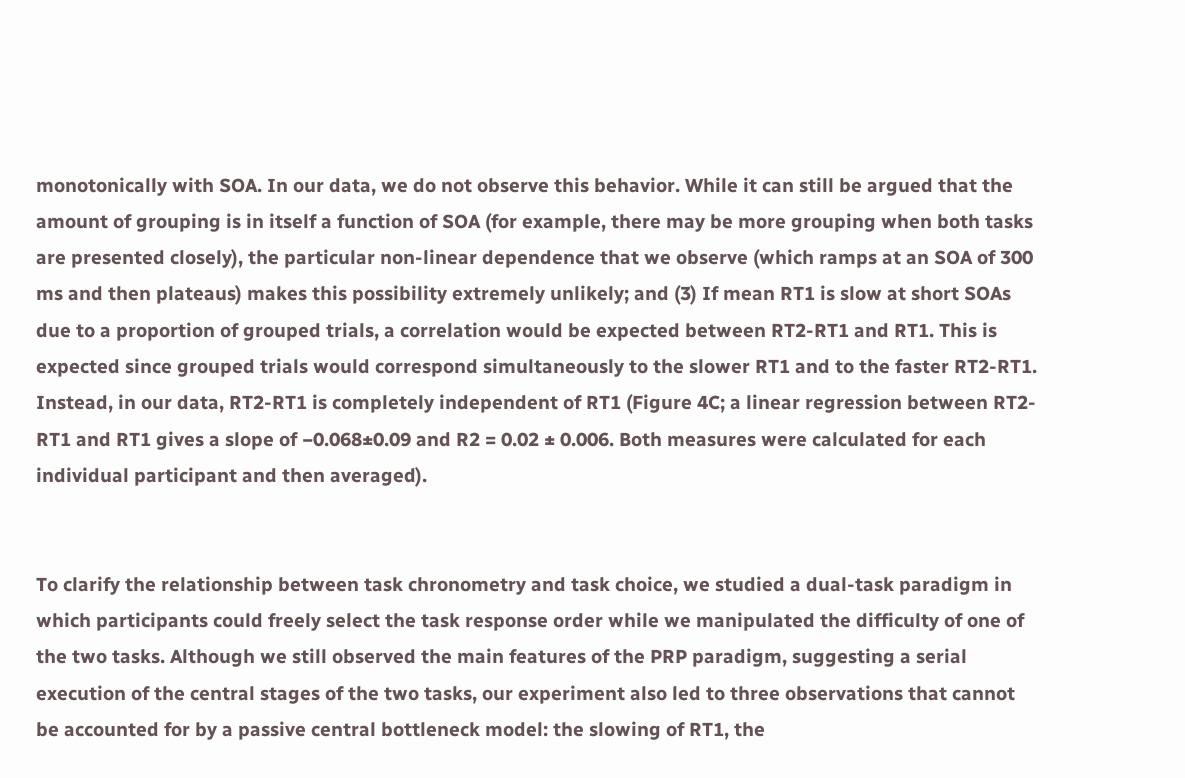monotonically with SOA. In our data, we do not observe this behavior. While it can still be argued that the amount of grouping is in itself a function of SOA (for example, there may be more grouping when both tasks are presented closely), the particular non-linear dependence that we observe (which ramps at an SOA of 300 ms and then plateaus) makes this possibility extremely unlikely; and (3) If mean RT1 is slow at short SOAs due to a proportion of grouped trials, a correlation would be expected between RT2-RT1 and RT1. This is expected since grouped trials would correspond simultaneously to the slower RT1 and to the faster RT2-RT1. Instead, in our data, RT2-RT1 is completely independent of RT1 (Figure 4C; a linear regression between RT2-RT1 and RT1 gives a slope of −0.068±0.09 and R2 = 0.02 ± 0.006. Both measures were calculated for each individual participant and then averaged).


To clarify the relationship between task chronometry and task choice, we studied a dual-task paradigm in which participants could freely select the task response order while we manipulated the difficulty of one of the two tasks. Although we still observed the main features of the PRP paradigm, suggesting a serial execution of the central stages of the two tasks, our experiment also led to three observations that cannot be accounted for by a passive central bottleneck model: the slowing of RT1, the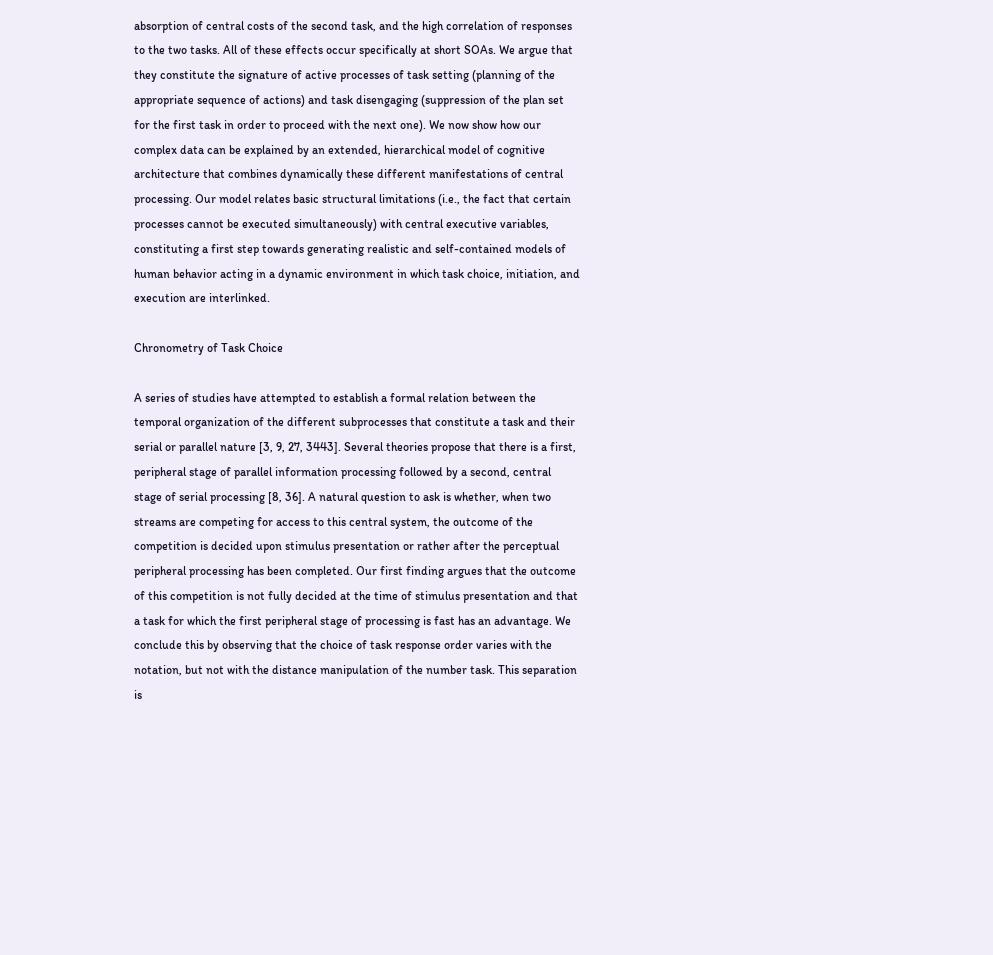absorption of central costs of the second task, and the high correlation of responses to the two tasks. All of these effects occur specifically at short SOAs. We argue that they constitute the signature of active processes of task setting (planning of the appropriate sequence of actions) and task disengaging (suppression of the plan set for the first task in order to proceed with the next one). We now show how our complex data can be explained by an extended, hierarchical model of cognitive architecture that combines dynamically these different manifestations of central processing. Our model relates basic structural limitations (i.e., the fact that certain processes cannot be executed simultaneously) with central executive variables, constituting a first step towards generating realistic and self-contained models of human behavior acting in a dynamic environment in which task choice, initiation, and execution are interlinked.

Chronometry of Task Choice

A series of studies have attempted to establish a formal relation between the temporal organization of the different subprocesses that constitute a task and their serial or parallel nature [3, 9, 27, 3443]. Several theories propose that there is a first, peripheral stage of parallel information processing followed by a second, central stage of serial processing [8, 36]. A natural question to ask is whether, when two streams are competing for access to this central system, the outcome of the competition is decided upon stimulus presentation or rather after the perceptual peripheral processing has been completed. Our first finding argues that the outcome of this competition is not fully decided at the time of stimulus presentation and that a task for which the first peripheral stage of processing is fast has an advantage. We conclude this by observing that the choice of task response order varies with the notation, but not with the distance manipulation of the number task. This separation is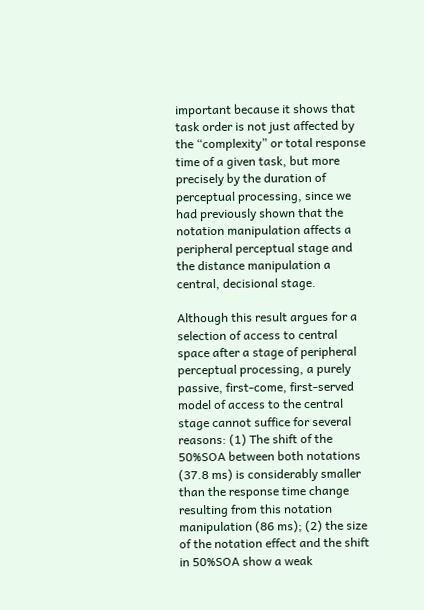important because it shows that task order is not just affected by the “complexity” or total response time of a given task, but more precisely by the duration of perceptual processing, since we had previously shown that the notation manipulation affects a peripheral perceptual stage and the distance manipulation a central, decisional stage.

Although this result argues for a selection of access to central space after a stage of peripheral perceptual processing, a purely passive, first-come, first-served model of access to the central stage cannot suffice for several reasons: (1) The shift of the 50%SOA between both notations (37.8 ms) is considerably smaller than the response time change resulting from this notation manipulation (86 ms); (2) the size of the notation effect and the shift in 50%SOA show a weak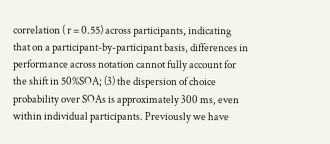correlation ( r = 0.55) across participants, indicating that on a participant-by-participant basis, differences in performance across notation cannot fully account for the shift in 50%SOA; (3) the dispersion of choice probability over SOAs is approximately 300 ms, even within individual participants. Previously we have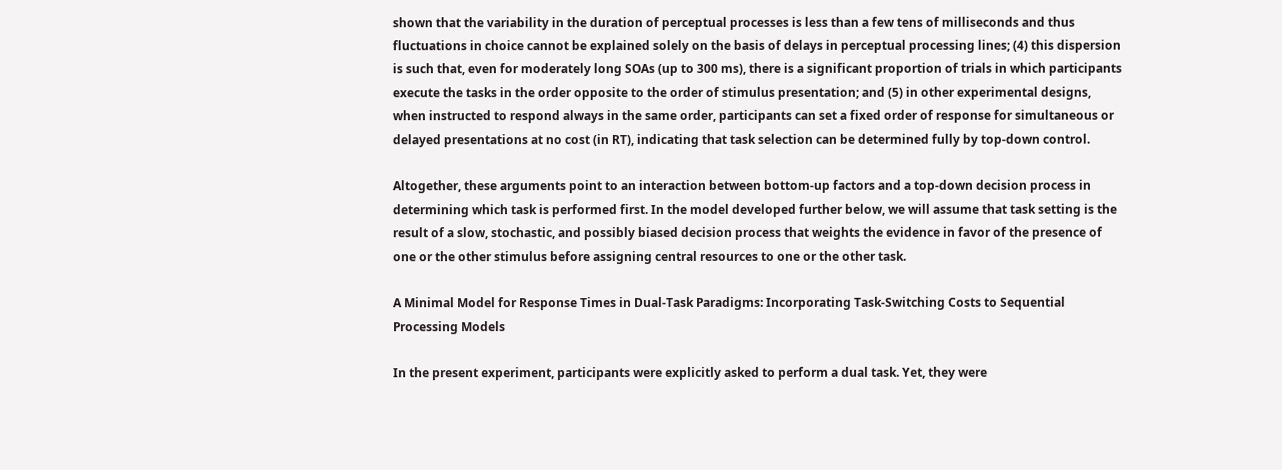shown that the variability in the duration of perceptual processes is less than a few tens of milliseconds and thus fluctuations in choice cannot be explained solely on the basis of delays in perceptual processing lines; (4) this dispersion is such that, even for moderately long SOAs (up to 300 ms), there is a significant proportion of trials in which participants execute the tasks in the order opposite to the order of stimulus presentation; and (5) in other experimental designs, when instructed to respond always in the same order, participants can set a fixed order of response for simultaneous or delayed presentations at no cost (in RT), indicating that task selection can be determined fully by top-down control.

Altogether, these arguments point to an interaction between bottom-up factors and a top-down decision process in determining which task is performed first. In the model developed further below, we will assume that task setting is the result of a slow, stochastic, and possibly biased decision process that weights the evidence in favor of the presence of one or the other stimulus before assigning central resources to one or the other task.

A Minimal Model for Response Times in Dual-Task Paradigms: Incorporating Task-Switching Costs to Sequential Processing Models

In the present experiment, participants were explicitly asked to perform a dual task. Yet, they were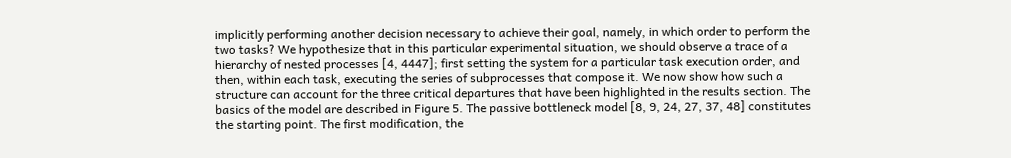implicitly performing another decision necessary to achieve their goal, namely, in which order to perform the two tasks? We hypothesize that in this particular experimental situation, we should observe a trace of a hierarchy of nested processes [4, 4447]; first setting the system for a particular task execution order, and then, within each task, executing the series of subprocesses that compose it. We now show how such a structure can account for the three critical departures that have been highlighted in the results section. The basics of the model are described in Figure 5. The passive bottleneck model [8, 9, 24, 27, 37, 48] constitutes the starting point. The first modification, the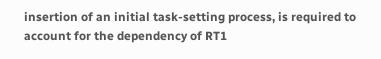insertion of an initial task-setting process, is required to account for the dependency of RT1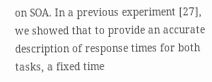on SOA. In a previous experiment [27], we showed that to provide an accurate description of response times for both tasks, a fixed time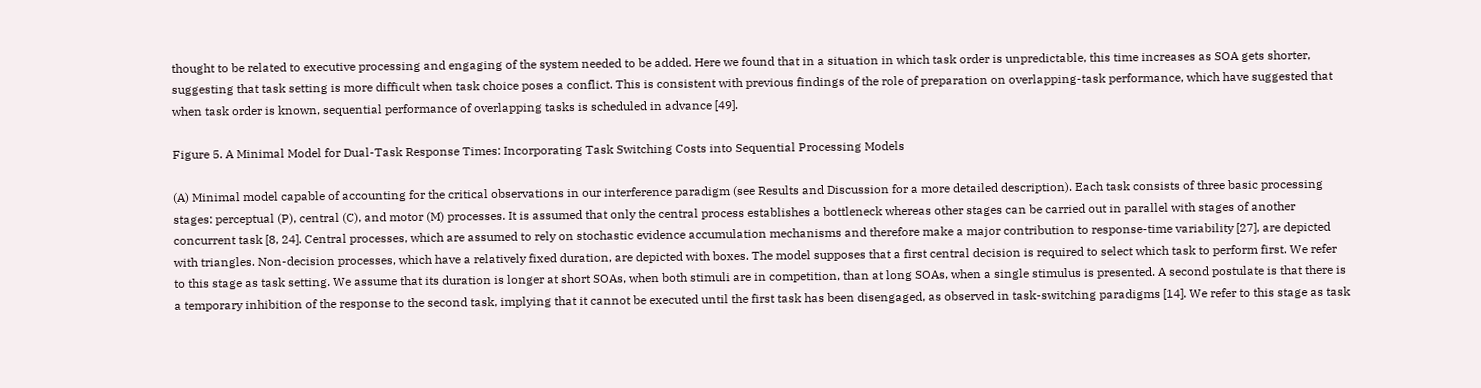thought to be related to executive processing and engaging of the system needed to be added. Here we found that in a situation in which task order is unpredictable, this time increases as SOA gets shorter, suggesting that task setting is more difficult when task choice poses a conflict. This is consistent with previous findings of the role of preparation on overlapping-task performance, which have suggested that when task order is known, sequential performance of overlapping tasks is scheduled in advance [49].

Figure 5. A Minimal Model for Dual-Task Response Times: Incorporating Task Switching Costs into Sequential Processing Models

(A) Minimal model capable of accounting for the critical observations in our interference paradigm (see Results and Discussion for a more detailed description). Each task consists of three basic processing stages: perceptual (P), central (C), and motor (M) processes. It is assumed that only the central process establishes a bottleneck whereas other stages can be carried out in parallel with stages of another concurrent task [8, 24]. Central processes, which are assumed to rely on stochastic evidence accumulation mechanisms and therefore make a major contribution to response-time variability [27], are depicted with triangles. Non-decision processes, which have a relatively fixed duration, are depicted with boxes. The model supposes that a first central decision is required to select which task to perform first. We refer to this stage as task setting. We assume that its duration is longer at short SOAs, when both stimuli are in competition, than at long SOAs, when a single stimulus is presented. A second postulate is that there is a temporary inhibition of the response to the second task, implying that it cannot be executed until the first task has been disengaged, as observed in task-switching paradigms [14]. We refer to this stage as task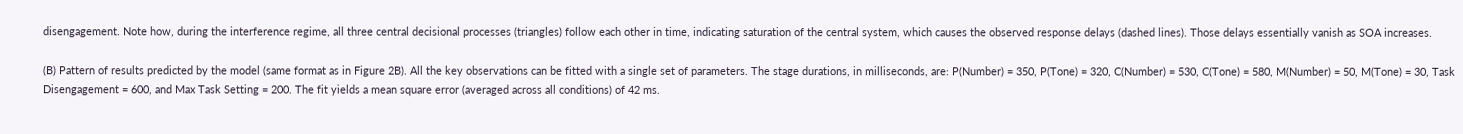disengagement. Note how, during the interference regime, all three central decisional processes (triangles) follow each other in time, indicating saturation of the central system, which causes the observed response delays (dashed lines). Those delays essentially vanish as SOA increases.

(B) Pattern of results predicted by the model (same format as in Figure 2B). All the key observations can be fitted with a single set of parameters. The stage durations, in milliseconds, are: P(Number) = 350, P(Tone) = 320, C(Number) = 530, C(Tone) = 580, M(Number) = 50, M(Tone) = 30, Task Disengagement = 600, and Max Task Setting = 200. The fit yields a mean square error (averaged across all conditions) of 42 ms.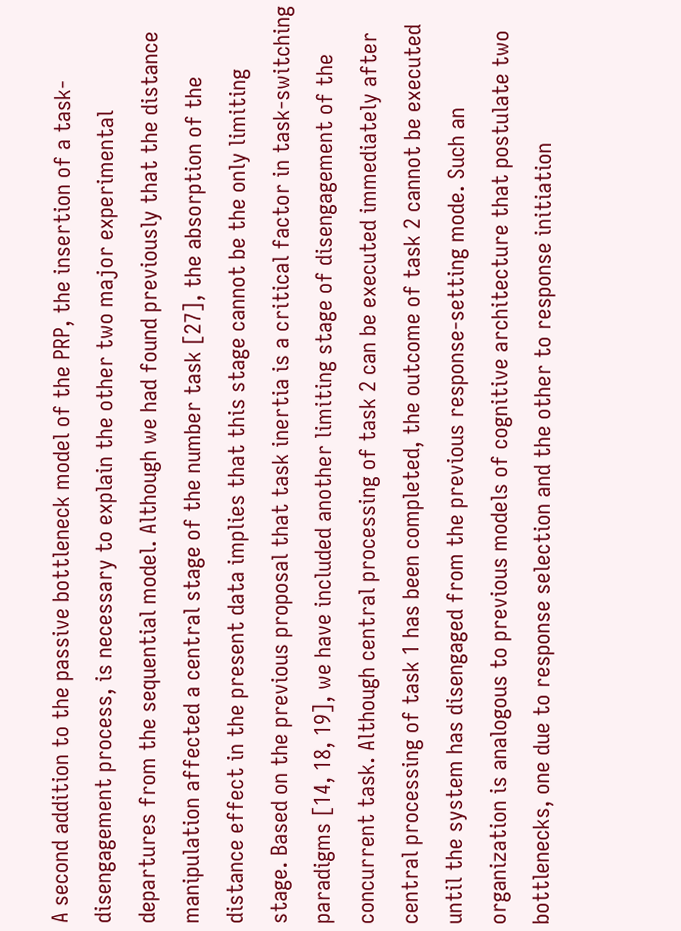A second addition to the passive bottleneck model of the PRP, the insertion of a task-disengagement process, is necessary to explain the other two major experimental departures from the sequential model. Although we had found previously that the distance manipulation affected a central stage of the number task [27], the absorption of the distance effect in the present data implies that this stage cannot be the only limiting stage. Based on the previous proposal that task inertia is a critical factor in task-switching paradigms [14, 18, 19], we have included another limiting stage of disengagement of the concurrent task. Although central processing of task 2 can be executed immediately after central processing of task 1 has been completed, the outcome of task 2 cannot be executed until the system has disengaged from the previous response-setting mode. Such an organization is analogous to previous models of cognitive architecture that postulate two bottlenecks, one due to response selection and the other to response initiation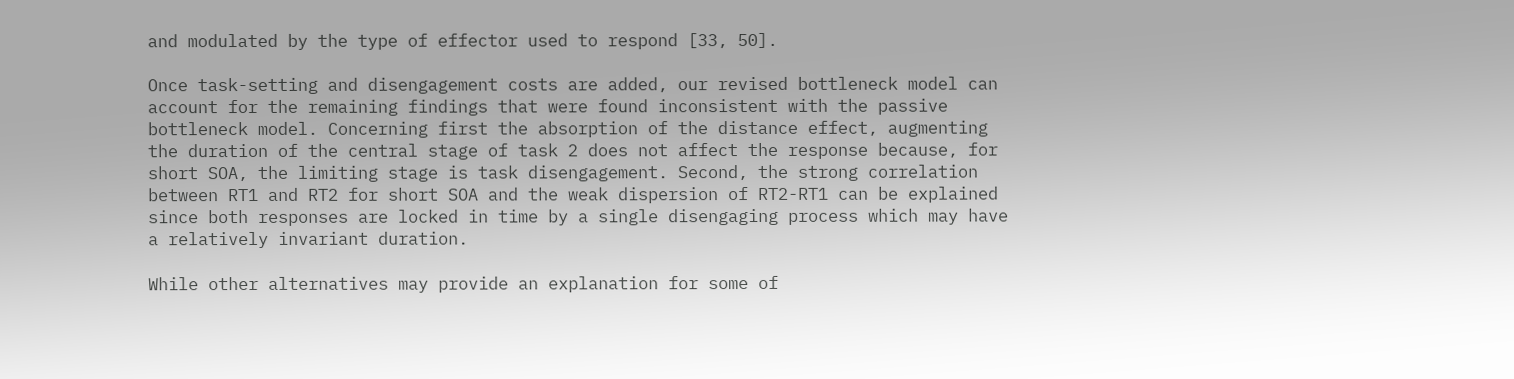and modulated by the type of effector used to respond [33, 50].

Once task-setting and disengagement costs are added, our revised bottleneck model can account for the remaining findings that were found inconsistent with the passive bottleneck model. Concerning first the absorption of the distance effect, augmenting the duration of the central stage of task 2 does not affect the response because, for short SOA, the limiting stage is task disengagement. Second, the strong correlation between RT1 and RT2 for short SOA and the weak dispersion of RT2-RT1 can be explained since both responses are locked in time by a single disengaging process which may have a relatively invariant duration.

While other alternatives may provide an explanation for some of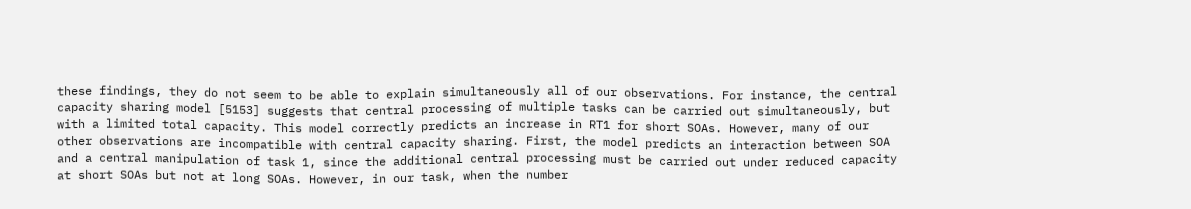these findings, they do not seem to be able to explain simultaneously all of our observations. For instance, the central capacity sharing model [5153] suggests that central processing of multiple tasks can be carried out simultaneously, but with a limited total capacity. This model correctly predicts an increase in RT1 for short SOAs. However, many of our other observations are incompatible with central capacity sharing. First, the model predicts an interaction between SOA and a central manipulation of task 1, since the additional central processing must be carried out under reduced capacity at short SOAs but not at long SOAs. However, in our task, when the number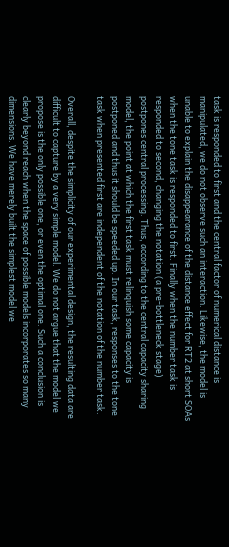task is responded to first and the central factor of numerical distance is manipulated, we do not observe such an interaction. Likewise, the model is unable to explain the disappearance of the distance effect for RT2 at short SOAs when the tone task is responded to first. Finally when the number task is responded to second, changing the notation (a pre-bottleneck stage) postpones central processing. Thus, according to the central capacity sharing model, the point at which the first task must relinquish some capacity is postponed and thus it should be speeded up. In our task, responses to the tone task when presented first are independent of the notation of the number task.

Overall, despite the simplicity of our experimental design, the resulting data are difficult to capture by a very simple model. We do not argue that the model we propose is the only possible one, or even the optimal one. Such a conclusion is clearly beyond reach when the space of possible models incorporates so many dimensions. We have merely built the simplest model we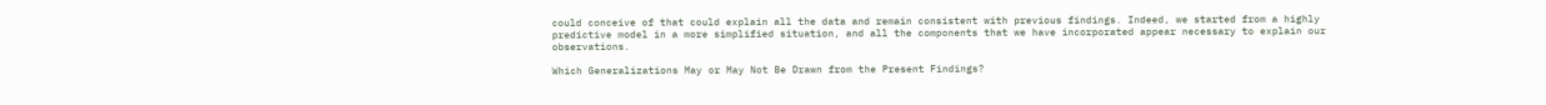could conceive of that could explain all the data and remain consistent with previous findings. Indeed, we started from a highly predictive model in a more simplified situation, and all the components that we have incorporated appear necessary to explain our observations.

Which Generalizations May or May Not Be Drawn from the Present Findings?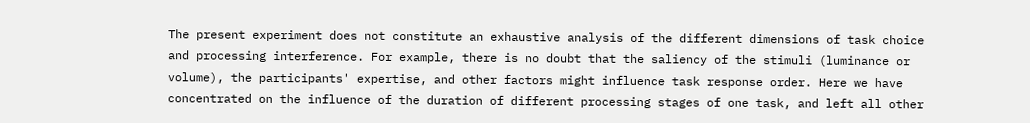The present experiment does not constitute an exhaustive analysis of the different dimensions of task choice and processing interference. For example, there is no doubt that the saliency of the stimuli (luminance or volume), the participants' expertise, and other factors might influence task response order. Here we have concentrated on the influence of the duration of different processing stages of one task, and left all other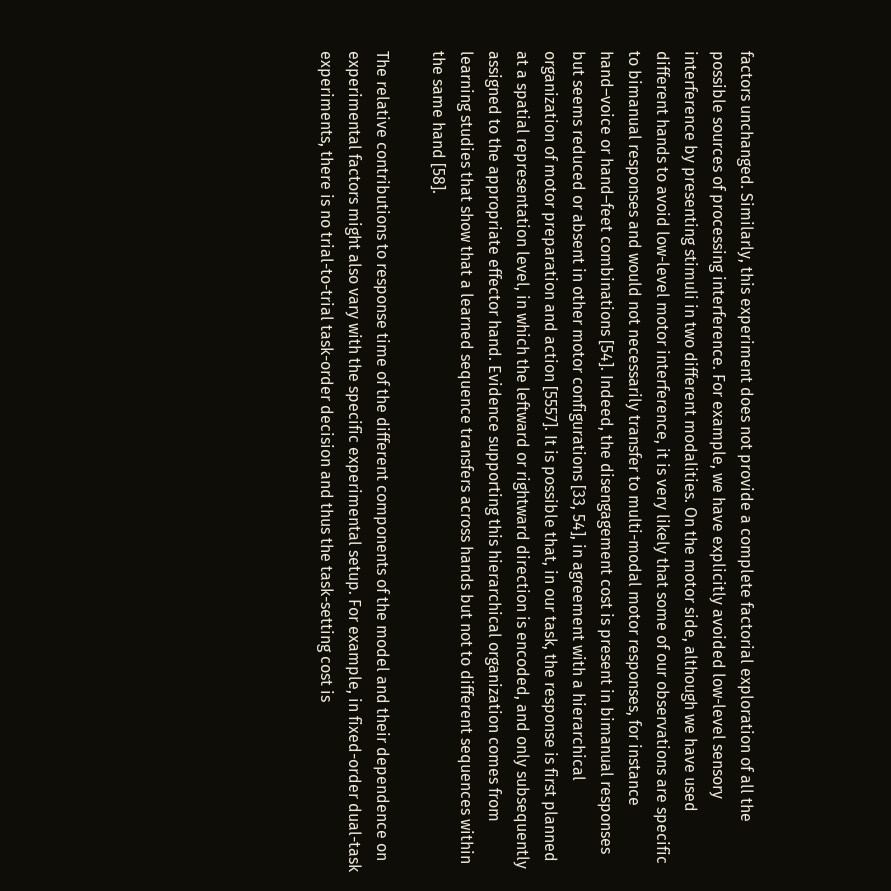factors unchanged. Similarly, this experiment does not provide a complete factorial exploration of all the possible sources of processing interference. For example, we have explicitly avoided low-level sensory interference by presenting stimuli in two different modalities. On the motor side, although we have used different hands to avoid low-level motor interference, it is very likely that some of our observations are specific to bimanual responses and would not necessarily transfer to multi-modal motor responses, for instance hand–voice or hand–feet combinations [54]. Indeed, the disengagement cost is present in bimanual responses but seems reduced or absent in other motor configurations [33, 54], in agreement with a hierarchical organization of motor preparation and action [5557]. It is possible that, in our task, the response is first planned at a spatial representation level, in which the leftward or rightward direction is encoded, and only subsequently assigned to the appropriate effector hand. Evidence supporting this hierarchical organization comes from learning studies that show that a learned sequence transfers across hands but not to different sequences within the same hand [58].

The relative contributions to response time of the different components of the model and their dependence on experimental factors might also vary with the specific experimental setup. For example, in fixed-order dual-task experiments, there is no trial-to-trial task-order decision and thus the task-setting cost is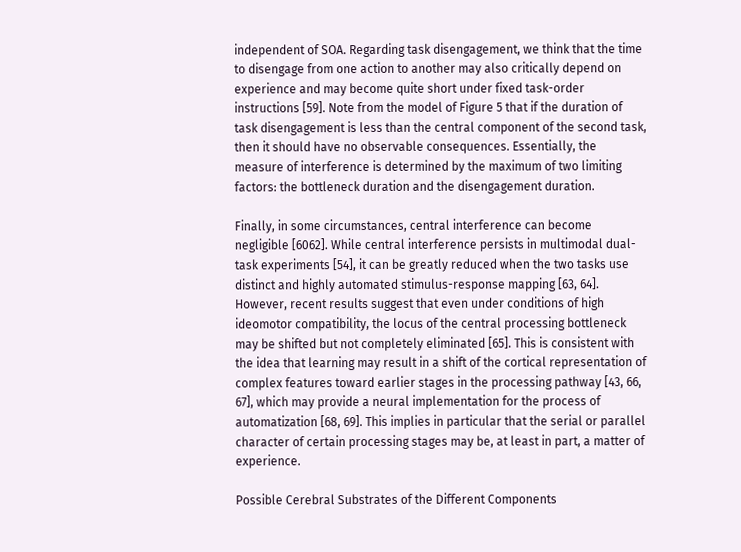independent of SOA. Regarding task disengagement, we think that the time to disengage from one action to another may also critically depend on experience and may become quite short under fixed task-order instructions [59]. Note from the model of Figure 5 that if the duration of task disengagement is less than the central component of the second task, then it should have no observable consequences. Essentially, the measure of interference is determined by the maximum of two limiting factors: the bottleneck duration and the disengagement duration.

Finally, in some circumstances, central interference can become negligible [6062]. While central interference persists in multimodal dual-task experiments [54], it can be greatly reduced when the two tasks use distinct and highly automated stimulus-response mapping [63, 64]. However, recent results suggest that even under conditions of high ideomotor compatibility, the locus of the central processing bottleneck may be shifted but not completely eliminated [65]. This is consistent with the idea that learning may result in a shift of the cortical representation of complex features toward earlier stages in the processing pathway [43, 66, 67], which may provide a neural implementation for the process of automatization [68, 69]. This implies in particular that the serial or parallel character of certain processing stages may be, at least in part, a matter of experience.

Possible Cerebral Substrates of the Different Components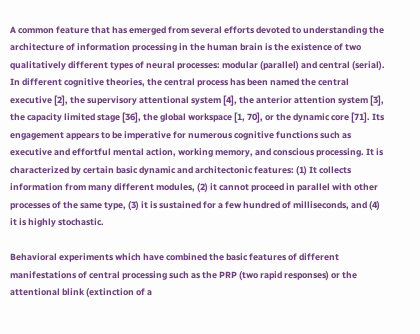A common feature that has emerged from several efforts devoted to understanding the architecture of information processing in the human brain is the existence of two qualitatively different types of neural processes: modular (parallel) and central (serial). In different cognitive theories, the central process has been named the central executive [2], the supervisory attentional system [4], the anterior attention system [3], the capacity limited stage [36], the global workspace [1, 70], or the dynamic core [71]. Its engagement appears to be imperative for numerous cognitive functions such as executive and effortful mental action, working memory, and conscious processing. It is characterized by certain basic dynamic and architectonic features: (1) It collects information from many different modules, (2) it cannot proceed in parallel with other processes of the same type, (3) it is sustained for a few hundred of milliseconds, and (4) it is highly stochastic.

Behavioral experiments which have combined the basic features of different manifestations of central processing such as the PRP (two rapid responses) or the attentional blink (extinction of a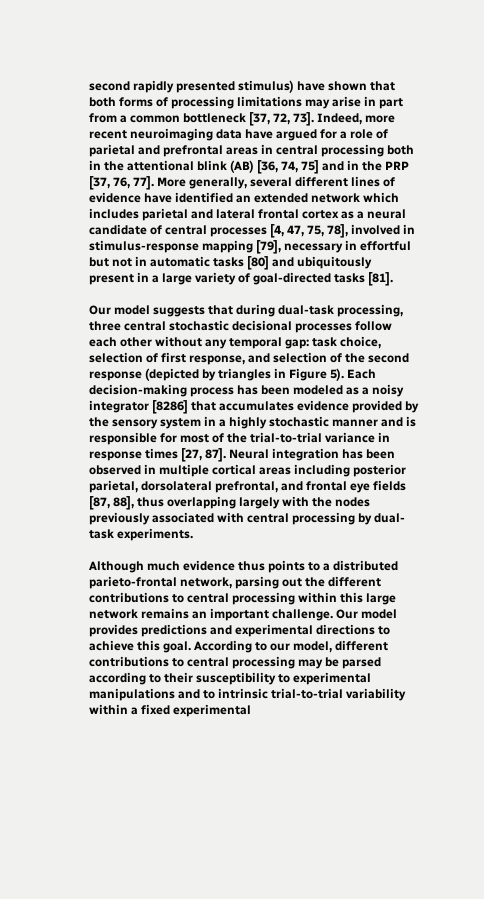second rapidly presented stimulus) have shown that both forms of processing limitations may arise in part from a common bottleneck [37, 72, 73]. Indeed, more recent neuroimaging data have argued for a role of parietal and prefrontal areas in central processing both in the attentional blink (AB) [36, 74, 75] and in the PRP [37, 76, 77]. More generally, several different lines of evidence have identified an extended network which includes parietal and lateral frontal cortex as a neural candidate of central processes [4, 47, 75, 78], involved in stimulus-response mapping [79], necessary in effortful but not in automatic tasks [80] and ubiquitously present in a large variety of goal-directed tasks [81].

Our model suggests that during dual-task processing, three central stochastic decisional processes follow each other without any temporal gap: task choice, selection of first response, and selection of the second response (depicted by triangles in Figure 5). Each decision-making process has been modeled as a noisy integrator [8286] that accumulates evidence provided by the sensory system in a highly stochastic manner and is responsible for most of the trial-to-trial variance in response times [27, 87]. Neural integration has been observed in multiple cortical areas including posterior parietal, dorsolateral prefrontal, and frontal eye fields [87, 88], thus overlapping largely with the nodes previously associated with central processing by dual-task experiments.

Although much evidence thus points to a distributed parieto-frontal network, parsing out the different contributions to central processing within this large network remains an important challenge. Our model provides predictions and experimental directions to achieve this goal. According to our model, different contributions to central processing may be parsed according to their susceptibility to experimental manipulations and to intrinsic trial-to-trial variability within a fixed experimental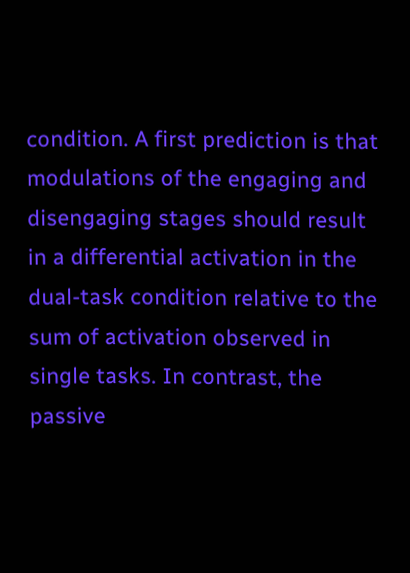condition. A first prediction is that modulations of the engaging and disengaging stages should result in a differential activation in the dual-task condition relative to the sum of activation observed in single tasks. In contrast, the passive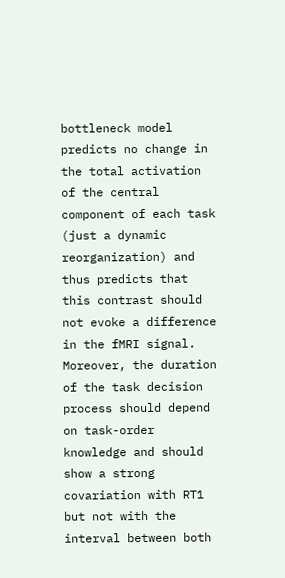bottleneck model predicts no change in the total activation of the central component of each task (just a dynamic reorganization) and thus predicts that this contrast should not evoke a difference in the fMRI signal. Moreover, the duration of the task decision process should depend on task-order knowledge and should show a strong covariation with RT1 but not with the interval between both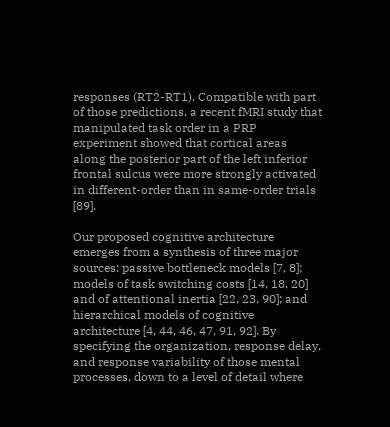responses (RT2-RT1). Compatible with part of those predictions, a recent fMRI study that manipulated task order in a PRP experiment showed that cortical areas along the posterior part of the left inferior frontal sulcus were more strongly activated in different-order than in same-order trials [89].

Our proposed cognitive architecture emerges from a synthesis of three major sources: passive bottleneck models [7, 8]; models of task switching costs [14, 18, 20] and of attentional inertia [22, 23, 90]; and hierarchical models of cognitive architecture [4, 44, 46, 47, 91, 92]. By specifying the organization, response delay, and response variability of those mental processes, down to a level of detail where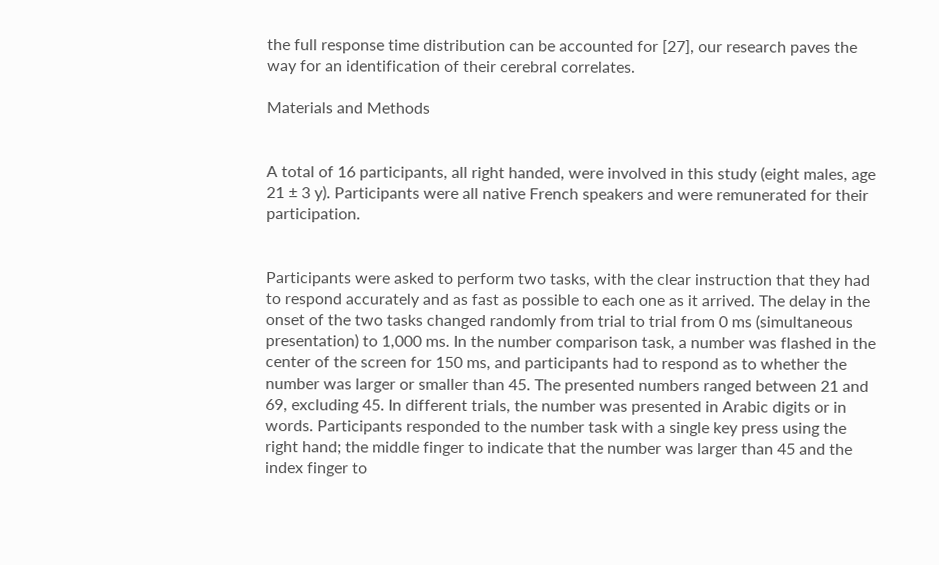the full response time distribution can be accounted for [27], our research paves the way for an identification of their cerebral correlates.

Materials and Methods


A total of 16 participants, all right handed, were involved in this study (eight males, age 21 ± 3 y). Participants were all native French speakers and were remunerated for their participation.


Participants were asked to perform two tasks, with the clear instruction that they had to respond accurately and as fast as possible to each one as it arrived. The delay in the onset of the two tasks changed randomly from trial to trial from 0 ms (simultaneous presentation) to 1,000 ms. In the number comparison task, a number was flashed in the center of the screen for 150 ms, and participants had to respond as to whether the number was larger or smaller than 45. The presented numbers ranged between 21 and 69, excluding 45. In different trials, the number was presented in Arabic digits or in words. Participants responded to the number task with a single key press using the right hand; the middle finger to indicate that the number was larger than 45 and the index finger to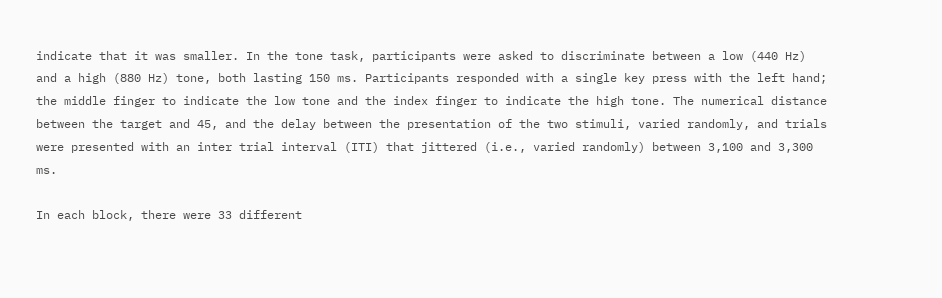indicate that it was smaller. In the tone task, participants were asked to discriminate between a low (440 Hz) and a high (880 Hz) tone, both lasting 150 ms. Participants responded with a single key press with the left hand; the middle finger to indicate the low tone and the index finger to indicate the high tone. The numerical distance between the target and 45, and the delay between the presentation of the two stimuli, varied randomly, and trials were presented with an inter trial interval (ITI) that jittered (i.e., varied randomly) between 3,100 and 3,300 ms.

In each block, there were 33 different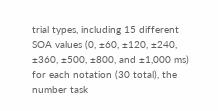trial types, including 15 different SOA values (0, ±60, ±120, ±240, ±360, ±500, ±800, and ±1,000 ms) for each notation (30 total), the number task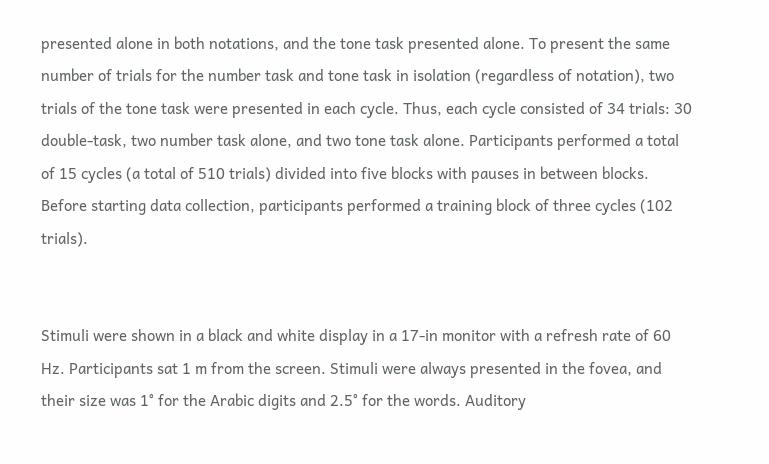presented alone in both notations, and the tone task presented alone. To present the same number of trials for the number task and tone task in isolation (regardless of notation), two trials of the tone task were presented in each cycle. Thus, each cycle consisted of 34 trials: 30 double-task, two number task alone, and two tone task alone. Participants performed a total of 15 cycles (a total of 510 trials) divided into five blocks with pauses in between blocks. Before starting data collection, participants performed a training block of three cycles (102 trials).


Stimuli were shown in a black and white display in a 17-in monitor with a refresh rate of 60 Hz. Participants sat 1 m from the screen. Stimuli were always presented in the fovea, and their size was 1° for the Arabic digits and 2.5° for the words. Auditory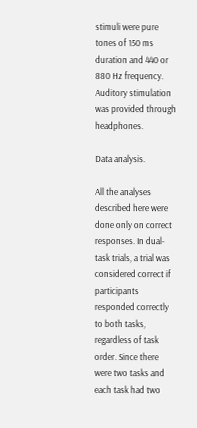stimuli were pure tones of 150 ms duration and 440 or 880 Hz frequency. Auditory stimulation was provided through headphones.

Data analysis.

All the analyses described here were done only on correct responses. In dual-task trials, a trial was considered correct if participants responded correctly to both tasks, regardless of task order. Since there were two tasks and each task had two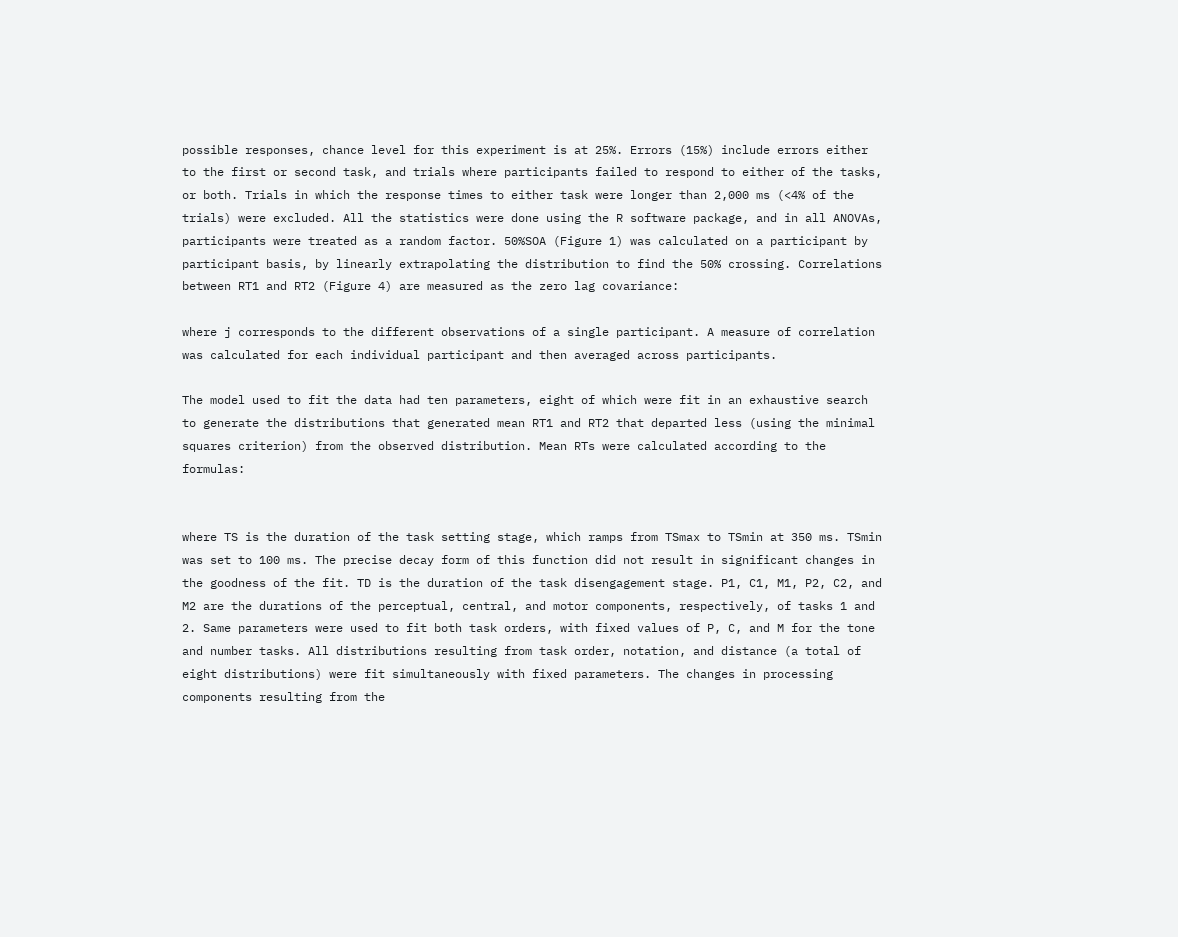possible responses, chance level for this experiment is at 25%. Errors (15%) include errors either to the first or second task, and trials where participants failed to respond to either of the tasks, or both. Trials in which the response times to either task were longer than 2,000 ms (<4% of the trials) were excluded. All the statistics were done using the R software package, and in all ANOVAs, participants were treated as a random factor. 50%SOA (Figure 1) was calculated on a participant by participant basis, by linearly extrapolating the distribution to find the 50% crossing. Correlations between RT1 and RT2 (Figure 4) are measured as the zero lag covariance:

where j corresponds to the different observations of a single participant. A measure of correlation was calculated for each individual participant and then averaged across participants.

The model used to fit the data had ten parameters, eight of which were fit in an exhaustive search to generate the distributions that generated mean RT1 and RT2 that departed less (using the minimal squares criterion) from the observed distribution. Mean RTs were calculated according to the formulas:


where TS is the duration of the task setting stage, which ramps from TSmax to TSmin at 350 ms. TSmin was set to 100 ms. The precise decay form of this function did not result in significant changes in the goodness of the fit. TD is the duration of the task disengagement stage. P1, C1, M1, P2, C2, and M2 are the durations of the perceptual, central, and motor components, respectively, of tasks 1 and 2. Same parameters were used to fit both task orders, with fixed values of P, C, and M for the tone and number tasks. All distributions resulting from task order, notation, and distance (a total of eight distributions) were fit simultaneously with fixed parameters. The changes in processing components resulting from the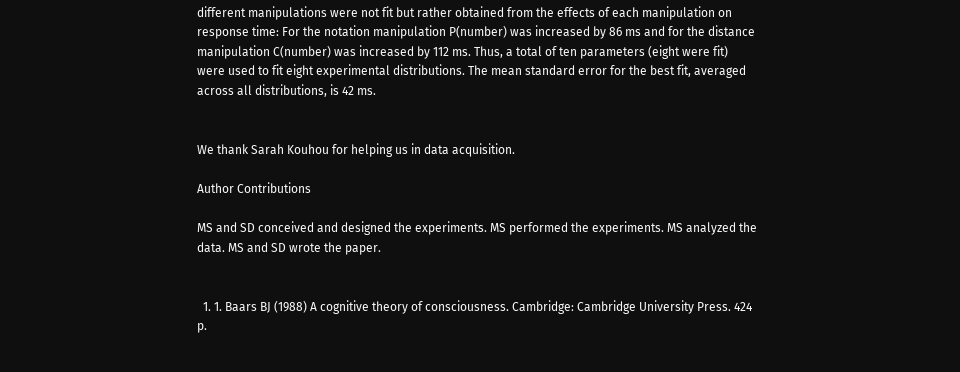different manipulations were not fit but rather obtained from the effects of each manipulation on response time: For the notation manipulation P(number) was increased by 86 ms and for the distance manipulation C(number) was increased by 112 ms. Thus, a total of ten parameters (eight were fit) were used to fit eight experimental distributions. The mean standard error for the best fit, averaged across all distributions, is 42 ms.


We thank Sarah Kouhou for helping us in data acquisition.

Author Contributions

MS and SD conceived and designed the experiments. MS performed the experiments. MS analyzed the data. MS and SD wrote the paper.


  1. 1. Baars BJ (1988) A cognitive theory of consciousness. Cambridge: Cambridge University Press. 424 p.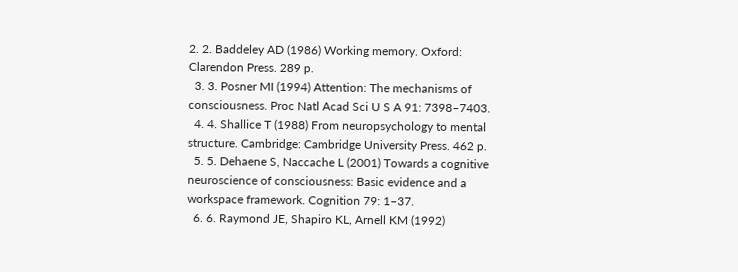2. 2. Baddeley AD (1986) Working memory. Oxford: Clarendon Press. 289 p.
  3. 3. Posner MI (1994) Attention: The mechanisms of consciousness. Proc Natl Acad Sci U S A 91: 7398–7403.
  4. 4. Shallice T (1988) From neuropsychology to mental structure. Cambridge: Cambridge University Press. 462 p.
  5. 5. Dehaene S, Naccache L (2001) Towards a cognitive neuroscience of consciousness: Basic evidence and a workspace framework. Cognition 79: 1–37.
  6. 6. Raymond JE, Shapiro KL, Arnell KM (1992)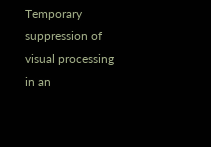Temporary suppression of visual processing in an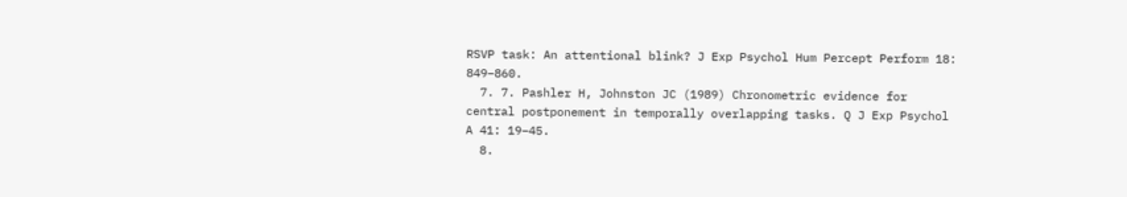RSVP task: An attentional blink? J Exp Psychol Hum Percept Perform 18: 849–860.
  7. 7. Pashler H, Johnston JC (1989) Chronometric evidence for central postponement in temporally overlapping tasks. Q J Exp Psychol A 41: 19–45.
  8.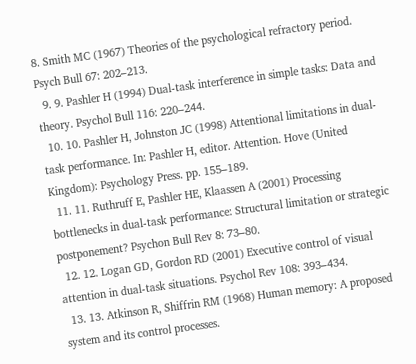8. Smith MC (1967) Theories of the psychological refractory period. Psych Bull 67: 202–213.
  9. 9. Pashler H (1994) Dual-task interference in simple tasks: Data and theory. Psychol Bull 116: 220–244.
  10. 10. Pashler H, Johnston JC (1998) Attentional limitations in dual-task performance. In: Pashler H, editor. Attention. Hove (United Kingdom): Psychology Press. pp. 155–189.
  11. 11. Ruthruff E, Pashler HE, Klaassen A (2001) Processing bottlenecks in dual-task performance: Structural limitation or strategic postponement? Psychon Bull Rev 8: 73–80.
  12. 12. Logan GD, Gordon RD (2001) Executive control of visual attention in dual-task situations. Psychol Rev 108: 393–434.
  13. 13. Atkinson R, Shiffrin RM (1968) Human memory: A proposed system and its control processes.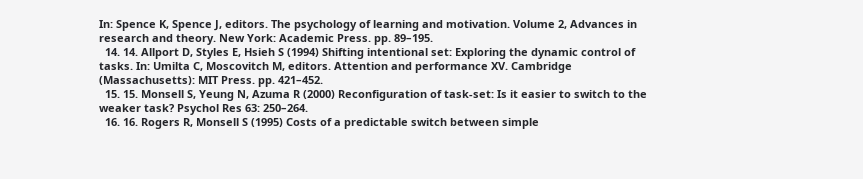In: Spence K, Spence J, editors. The psychology of learning and motivation. Volume 2, Advances in research and theory. New York: Academic Press. pp. 89–195.
  14. 14. Allport D, Styles E, Hsieh S (1994) Shifting intentional set: Exploring the dynamic control of tasks. In: Umilta C, Moscovitch M, editors. Attention and performance XV. Cambridge (Massachusetts): MIT Press. pp. 421–452.
  15. 15. Monsell S, Yeung N, Azuma R (2000) Reconfiguration of task-set: Is it easier to switch to the weaker task? Psychol Res 63: 250–264.
  16. 16. Rogers R, Monsell S (1995) Costs of a predictable switch between simple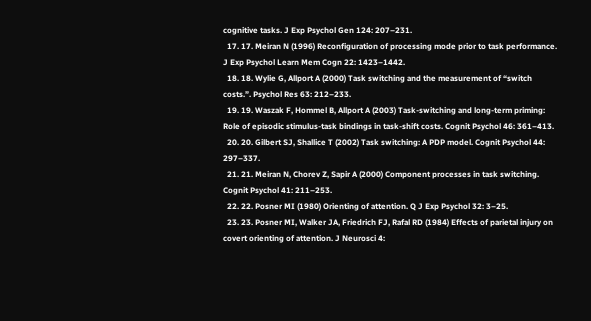cognitive tasks. J Exp Psychol Gen 124: 207–231.
  17. 17. Meiran N (1996) Reconfiguration of processing mode prior to task performance. J Exp Psychol Learn Mem Cogn 22: 1423–1442.
  18. 18. Wylie G, Allport A (2000) Task switching and the measurement of “switch costs.”. Psychol Res 63: 212–233.
  19. 19. Waszak F, Hommel B, Allport A (2003) Task-switching and long-term priming: Role of episodic stimulus-task bindings in task-shift costs. Cognit Psychol 46: 361–413.
  20. 20. Gilbert SJ, Shallice T (2002) Task switching: A PDP model. Cognit Psychol 44: 297–337.
  21. 21. Meiran N, Chorev Z, Sapir A (2000) Component processes in task switching. Cognit Psychol 41: 211–253.
  22. 22. Posner MI (1980) Orienting of attention. Q J Exp Psychol 32: 3–25.
  23. 23. Posner MI, Walker JA, Friedrich FJ, Rafal RD (1984) Effects of parietal injury on covert orienting of attention. J Neurosci 4: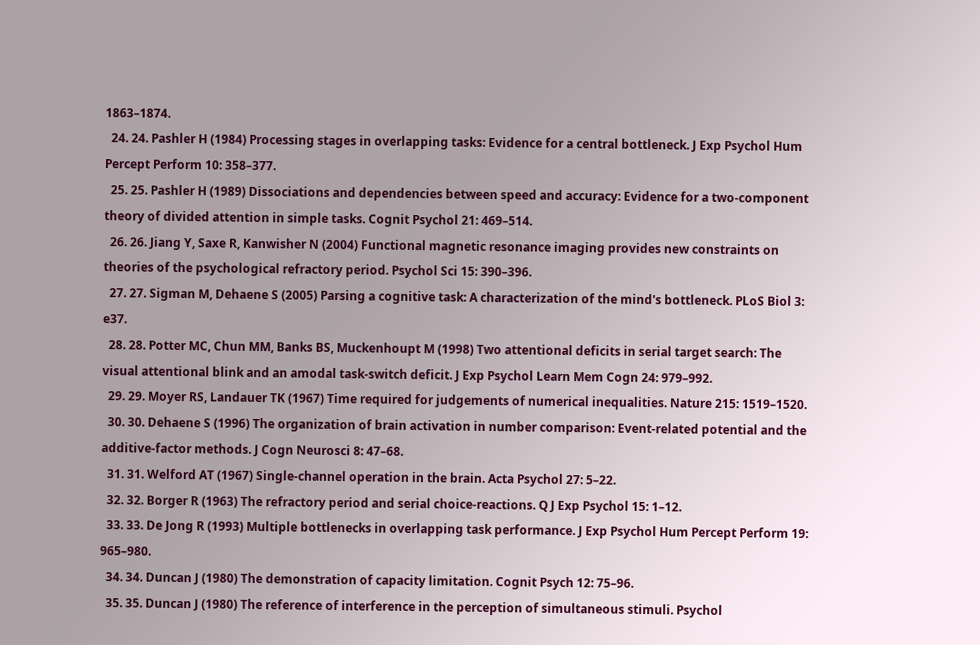1863–1874.
  24. 24. Pashler H (1984) Processing stages in overlapping tasks: Evidence for a central bottleneck. J Exp Psychol Hum Percept Perform 10: 358–377.
  25. 25. Pashler H (1989) Dissociations and dependencies between speed and accuracy: Evidence for a two-component theory of divided attention in simple tasks. Cognit Psychol 21: 469–514.
  26. 26. Jiang Y, Saxe R, Kanwisher N (2004) Functional magnetic resonance imaging provides new constraints on theories of the psychological refractory period. Psychol Sci 15: 390–396.
  27. 27. Sigman M, Dehaene S (2005) Parsing a cognitive task: A characterization of the mind's bottleneck. PLoS Biol 3: e37.
  28. 28. Potter MC, Chun MM, Banks BS, Muckenhoupt M (1998) Two attentional deficits in serial target search: The visual attentional blink and an amodal task-switch deficit. J Exp Psychol Learn Mem Cogn 24: 979–992.
  29. 29. Moyer RS, Landauer TK (1967) Time required for judgements of numerical inequalities. Nature 215: 1519–1520.
  30. 30. Dehaene S (1996) The organization of brain activation in number comparison: Event-related potential and the additive-factor methods. J Cogn Neurosci 8: 47–68.
  31. 31. Welford AT (1967) Single-channel operation in the brain. Acta Psychol 27: 5–22.
  32. 32. Borger R (1963) The refractory period and serial choice-reactions. Q J Exp Psychol 15: 1–12.
  33. 33. De Jong R (1993) Multiple bottlenecks in overlapping task performance. J Exp Psychol Hum Percept Perform 19: 965–980.
  34. 34. Duncan J (1980) The demonstration of capacity limitation. Cognit Psych 12: 75–96.
  35. 35. Duncan J (1980) The reference of interference in the perception of simultaneous stimuli. Psychol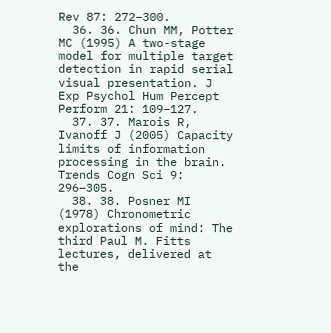Rev 87: 272–300.
  36. 36. Chun MM, Potter MC (1995) A two-stage model for multiple target detection in rapid serial visual presentation. J Exp Psychol Hum Percept Perform 21: 109–127.
  37. 37. Marois R, Ivanoff J (2005) Capacity limits of information processing in the brain. Trends Cogn Sci 9: 296–305.
  38. 38. Posner MI (1978) Chronometric explorations of mind: The third Paul M. Fitts lectures, delivered at the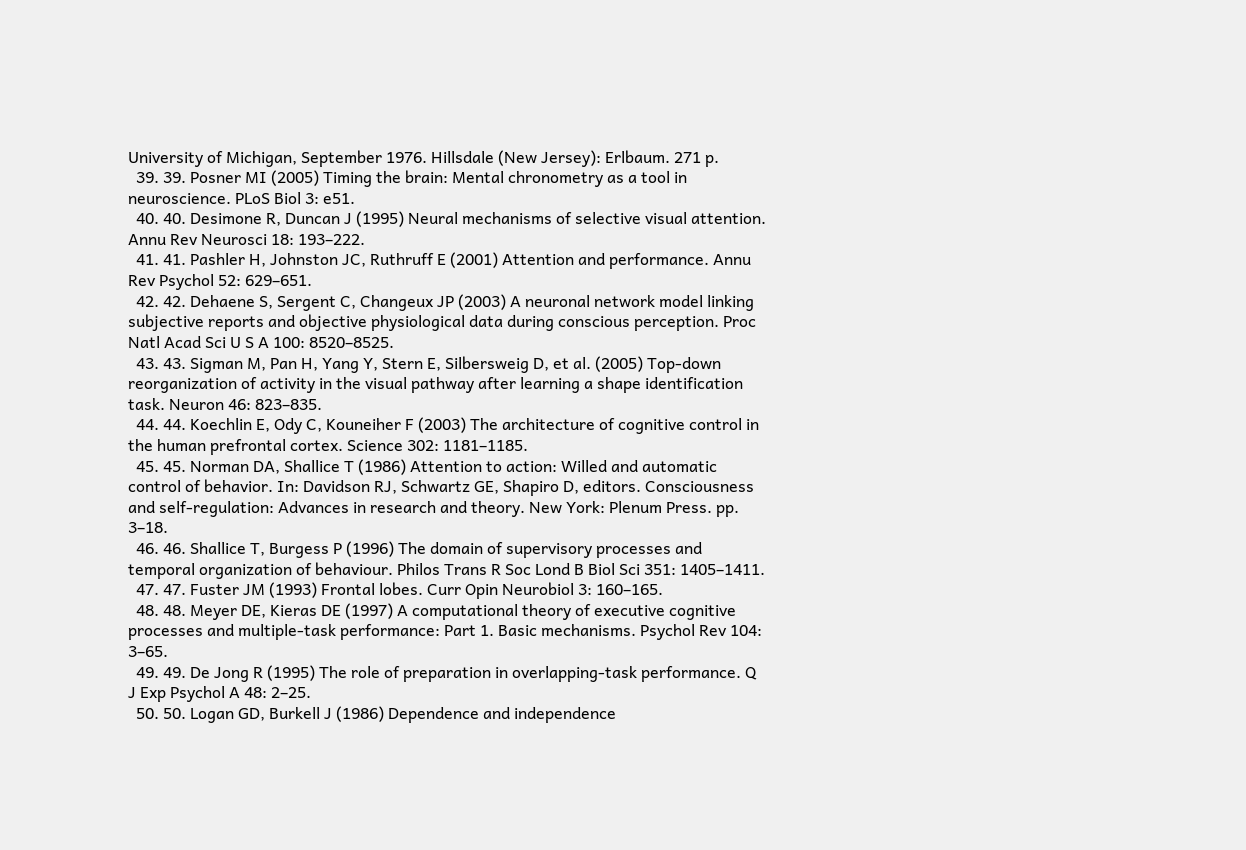University of Michigan, September 1976. Hillsdale (New Jersey): Erlbaum. 271 p.
  39. 39. Posner MI (2005) Timing the brain: Mental chronometry as a tool in neuroscience. PLoS Biol 3: e51.
  40. 40. Desimone R, Duncan J (1995) Neural mechanisms of selective visual attention. Annu Rev Neurosci 18: 193–222.
  41. 41. Pashler H, Johnston JC, Ruthruff E (2001) Attention and performance. Annu Rev Psychol 52: 629–651.
  42. 42. Dehaene S, Sergent C, Changeux JP (2003) A neuronal network model linking subjective reports and objective physiological data during conscious perception. Proc Natl Acad Sci U S A 100: 8520–8525.
  43. 43. Sigman M, Pan H, Yang Y, Stern E, Silbersweig D, et al. (2005) Top-down reorganization of activity in the visual pathway after learning a shape identification task. Neuron 46: 823–835.
  44. 44. Koechlin E, Ody C, Kouneiher F (2003) The architecture of cognitive control in the human prefrontal cortex. Science 302: 1181–1185.
  45. 45. Norman DA, Shallice T (1986) Attention to action: Willed and automatic control of behavior. In: Davidson RJ, Schwartz GE, Shapiro D, editors. Consciousness and self-regulation: Advances in research and theory. New York: Plenum Press. pp. 3–18.
  46. 46. Shallice T, Burgess P (1996) The domain of supervisory processes and temporal organization of behaviour. Philos Trans R Soc Lond B Biol Sci 351: 1405–1411.
  47. 47. Fuster JM (1993) Frontal lobes. Curr Opin Neurobiol 3: 160–165.
  48. 48. Meyer DE, Kieras DE (1997) A computational theory of executive cognitive processes and multiple-task performance: Part 1. Basic mechanisms. Psychol Rev 104: 3–65.
  49. 49. De Jong R (1995) The role of preparation in overlapping-task performance. Q J Exp Psychol A 48: 2–25.
  50. 50. Logan GD, Burkell J (1986) Dependence and independence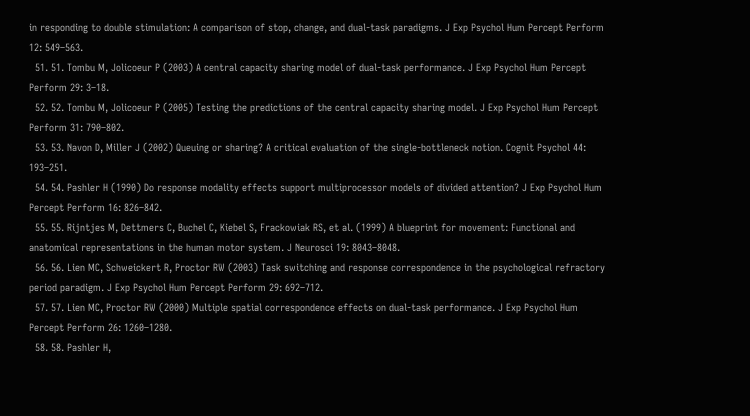in responding to double stimulation: A comparison of stop, change, and dual-task paradigms. J Exp Psychol Hum Percept Perform 12: 549–563.
  51. 51. Tombu M, Jolicoeur P (2003) A central capacity sharing model of dual-task performance. J Exp Psychol Hum Percept Perform 29: 3–18.
  52. 52. Tombu M, Jolicoeur P (2005) Testing the predictions of the central capacity sharing model. J Exp Psychol Hum Percept Perform 31: 790–802.
  53. 53. Navon D, Miller J (2002) Queuing or sharing? A critical evaluation of the single-bottleneck notion. Cognit Psychol 44: 193–251.
  54. 54. Pashler H (1990) Do response modality effects support multiprocessor models of divided attention? J Exp Psychol Hum Percept Perform 16: 826–842.
  55. 55. Rijntjes M, Dettmers C, Buchel C, Kiebel S, Frackowiak RS, et al. (1999) A blueprint for movement: Functional and anatomical representations in the human motor system. J Neurosci 19: 8043–8048.
  56. 56. Lien MC, Schweickert R, Proctor RW (2003) Task switching and response correspondence in the psychological refractory period paradigm. J Exp Psychol Hum Percept Perform 29: 692–712.
  57. 57. Lien MC, Proctor RW (2000) Multiple spatial correspondence effects on dual-task performance. J Exp Psychol Hum Percept Perform 26: 1260–1280.
  58. 58. Pashler H,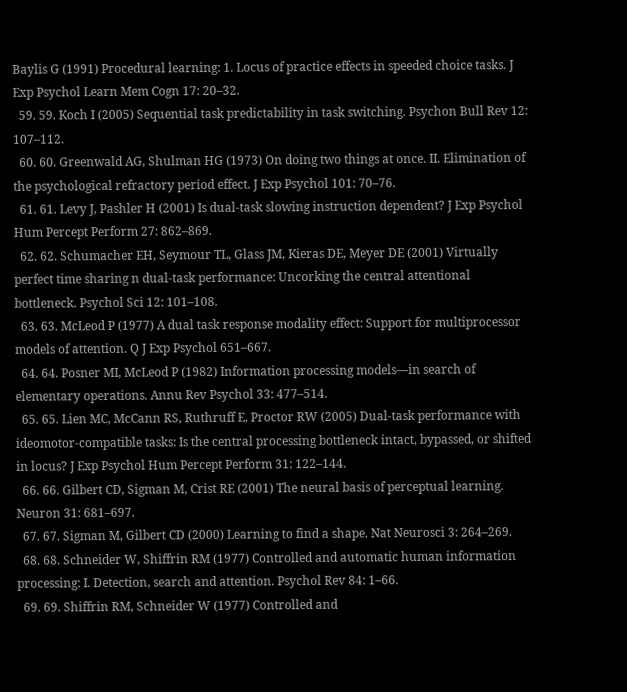Baylis G (1991) Procedural learning: 1. Locus of practice effects in speeded choice tasks. J Exp Psychol Learn Mem Cogn 17: 20–32.
  59. 59. Koch I (2005) Sequential task predictability in task switching. Psychon Bull Rev 12: 107–112.
  60. 60. Greenwald AG, Shulman HG (1973) On doing two things at once. II. Elimination of the psychological refractory period effect. J Exp Psychol 101: 70–76.
  61. 61. Levy J, Pashler H (2001) Is dual-task slowing instruction dependent? J Exp Psychol Hum Percept Perform 27: 862–869.
  62. 62. Schumacher EH, Seymour TL, Glass JM, Kieras DE, Meyer DE (2001) Virtually perfect time sharing n dual-task performance: Uncorking the central attentional bottleneck. Psychol Sci 12: 101–108.
  63. 63. McLeod P (1977) A dual task response modality effect: Support for multiprocessor models of attention. Q J Exp Psychol 651–667.
  64. 64. Posner MI, McLeod P (1982) Information processing models—in search of elementary operations. Annu Rev Psychol 33: 477–514.
  65. 65. Lien MC, McCann RS, Ruthruff E, Proctor RW (2005) Dual-task performance with ideomotor-compatible tasks: Is the central processing bottleneck intact, bypassed, or shifted in locus? J Exp Psychol Hum Percept Perform 31: 122–144.
  66. 66. Gilbert CD, Sigman M, Crist RE (2001) The neural basis of perceptual learning. Neuron 31: 681–697.
  67. 67. Sigman M, Gilbert CD (2000) Learning to find a shape. Nat Neurosci 3: 264–269.
  68. 68. Schneider W, Shiffrin RM (1977) Controlled and automatic human information processing: I. Detection, search and attention. Psychol Rev 84: 1–66.
  69. 69. Shiffrin RM, Schneider W (1977) Controlled and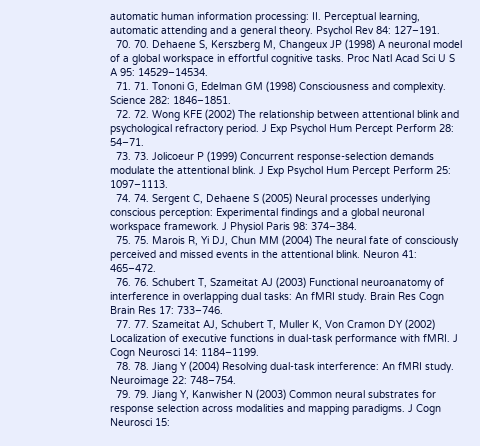automatic human information processing: II. Perceptual learning, automatic attending and a general theory. Psychol Rev 84: 127–191.
  70. 70. Dehaene S, Kerszberg M, Changeux JP (1998) A neuronal model of a global workspace in effortful cognitive tasks. Proc Natl Acad Sci U S A 95: 14529–14534.
  71. 71. Tononi G, Edelman GM (1998) Consciousness and complexity. Science 282: 1846–1851.
  72. 72. Wong KFE (2002) The relationship between attentional blink and psychological refractory period. J Exp Psychol Hum Percept Perform 28: 54–71.
  73. 73. Jolicoeur P (1999) Concurrent response-selection demands modulate the attentional blink. J Exp Psychol Hum Percept Perform 25: 1097–1113.
  74. 74. Sergent C, Dehaene S (2005) Neural processes underlying conscious perception: Experimental findings and a global neuronal workspace framework. J Physiol Paris 98: 374–384.
  75. 75. Marois R, Yi DJ, Chun MM (2004) The neural fate of consciously perceived and missed events in the attentional blink. Neuron 41: 465–472.
  76. 76. Schubert T, Szameitat AJ (2003) Functional neuroanatomy of interference in overlapping dual tasks: An fMRI study. Brain Res Cogn Brain Res 17: 733–746.
  77. 77. Szameitat AJ, Schubert T, Muller K, Von Cramon DY (2002) Localization of executive functions in dual-task performance with fMRI. J Cogn Neurosci 14: 1184–1199.
  78. 78. Jiang Y (2004) Resolving dual-task interference: An fMRI study. Neuroimage 22: 748–754.
  79. 79. Jiang Y, Kanwisher N (2003) Common neural substrates for response selection across modalities and mapping paradigms. J Cogn Neurosci 15: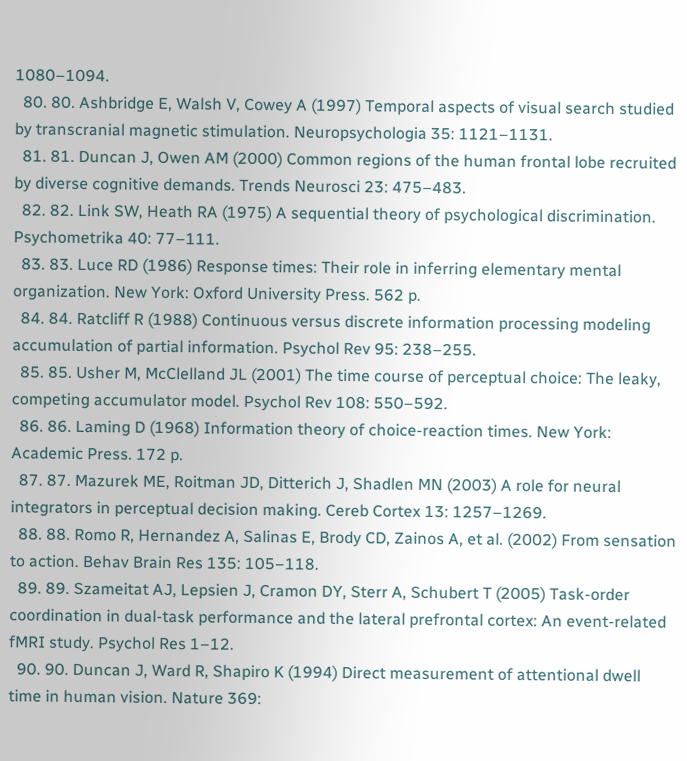1080–1094.
  80. 80. Ashbridge E, Walsh V, Cowey A (1997) Temporal aspects of visual search studied by transcranial magnetic stimulation. Neuropsychologia 35: 1121–1131.
  81. 81. Duncan J, Owen AM (2000) Common regions of the human frontal lobe recruited by diverse cognitive demands. Trends Neurosci 23: 475–483.
  82. 82. Link SW, Heath RA (1975) A sequential theory of psychological discrimination. Psychometrika 40: 77–111.
  83. 83. Luce RD (1986) Response times: Their role in inferring elementary mental organization. New York: Oxford University Press. 562 p.
  84. 84. Ratcliff R (1988) Continuous versus discrete information processing modeling accumulation of partial information. Psychol Rev 95: 238–255.
  85. 85. Usher M, McClelland JL (2001) The time course of perceptual choice: The leaky, competing accumulator model. Psychol Rev 108: 550–592.
  86. 86. Laming D (1968) Information theory of choice-reaction times. New York: Academic Press. 172 p.
  87. 87. Mazurek ME, Roitman JD, Ditterich J, Shadlen MN (2003) A role for neural integrators in perceptual decision making. Cereb Cortex 13: 1257–1269.
  88. 88. Romo R, Hernandez A, Salinas E, Brody CD, Zainos A, et al. (2002) From sensation to action. Behav Brain Res 135: 105–118.
  89. 89. Szameitat AJ, Lepsien J, Cramon DY, Sterr A, Schubert T (2005) Task-order coordination in dual-task performance and the lateral prefrontal cortex: An event-related fMRI study. Psychol Res 1–12.
  90. 90. Duncan J, Ward R, Shapiro K (1994) Direct measurement of attentional dwell time in human vision. Nature 369: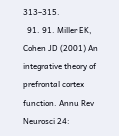313–315.
  91. 91. Miller EK, Cohen JD (2001) An integrative theory of prefrontal cortex function. Annu Rev Neurosci 24: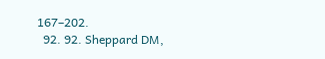167–202.
  92. 92. Sheppard DM,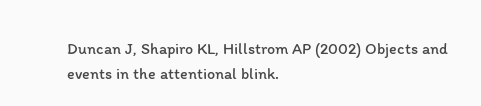Duncan J, Shapiro KL, Hillstrom AP (2002) Objects and events in the attentional blink.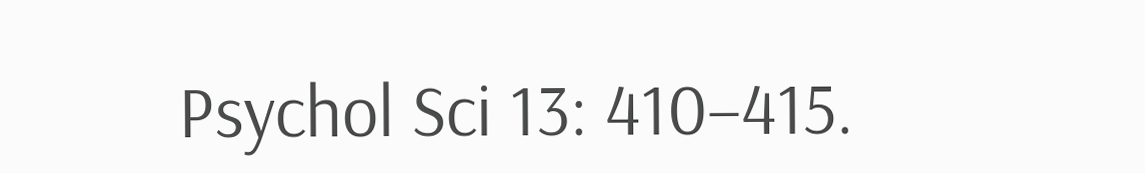Psychol Sci 13: 410–415.